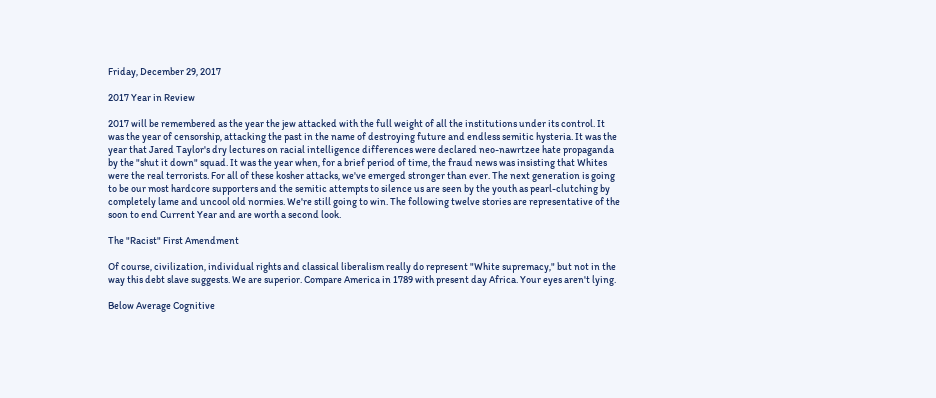Friday, December 29, 2017

2017 Year in Review

2017 will be remembered as the year the jew attacked with the full weight of all the institutions under its control. It was the year of censorship, attacking the past in the name of destroying future and endless semitic hysteria. It was the year that Jared Taylor's dry lectures on racial intelligence differences were declared neo-nawrtzee hate propaganda by the "shut it down" squad. It was the year when, for a brief period of time, the fraud news was insisting that Whites were the real terrorists. For all of these kosher attacks, we've emerged stronger than ever. The next generation is going to be our most hardcore supporters and the semitic attempts to silence us are seen by the youth as pearl-clutching by completely lame and uncool old normies. We're still going to win. The following twelve stories are representative of the soon to end Current Year and are worth a second look.

The "Racist" First Amendment

Of course, civilization, individual rights and classical liberalism really do represent "White supremacy," but not in the way this debt slave suggests. We are superior. Compare America in 1789 with present day Africa. Your eyes aren't lying.

Below Average Cognitive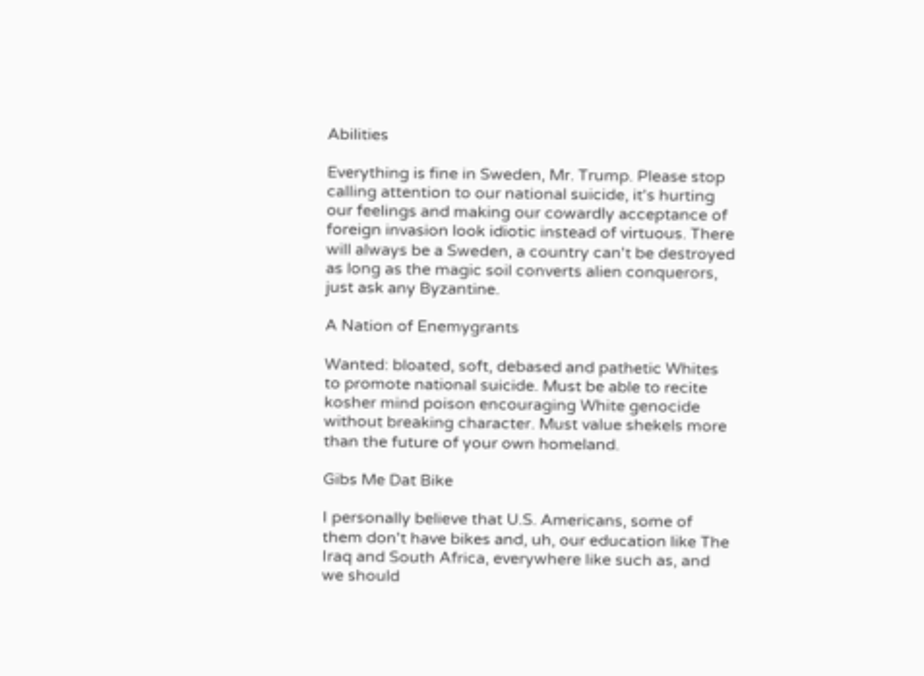Abilities

Everything is fine in Sweden, Mr. Trump. Please stop calling attention to our national suicide, it's hurting our feelings and making our cowardly acceptance of foreign invasion look idiotic instead of virtuous. There will always be a Sweden, a country can't be destroyed as long as the magic soil converts alien conquerors, just ask any Byzantine.

A Nation of Enemygrants

Wanted: bloated, soft, debased and pathetic Whites to promote national suicide. Must be able to recite kosher mind poison encouraging White genocide without breaking character. Must value shekels more than the future of your own homeland.

Gibs Me Dat Bike

I personally believe that U.S. Americans, some of them don't have bikes and, uh, our education like The Iraq and South Africa, everywhere like such as, and we should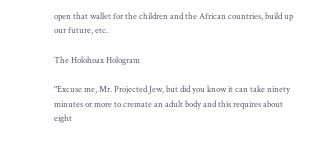open that wallet for the children and the African countries, build up our future, etc.

The Holohoax Hologram

"Excuse me, Mr. Projected Jew, but did you know it can take ninety minutes or more to cremate an adult body and this requires about eight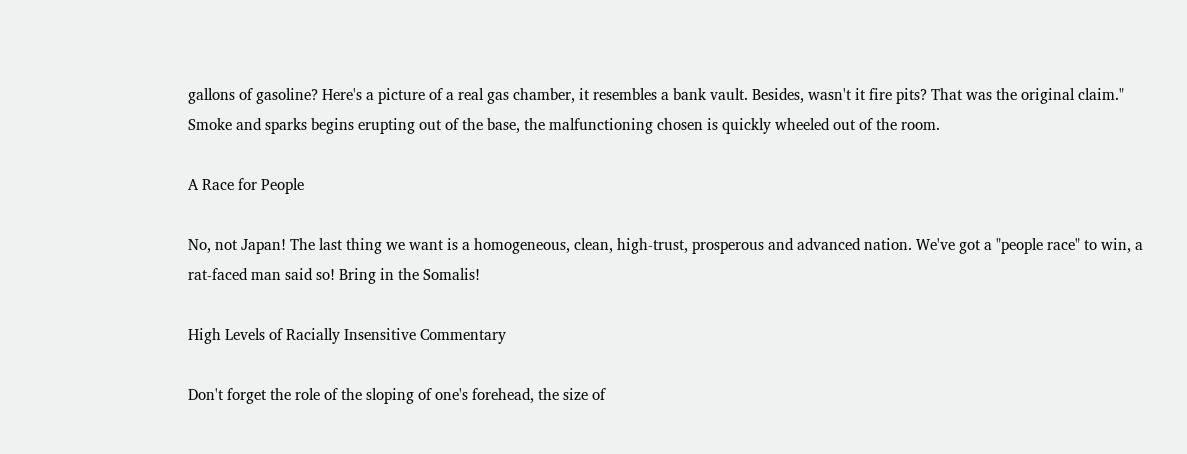gallons of gasoline? Here's a picture of a real gas chamber, it resembles a bank vault. Besides, wasn't it fire pits? That was the original claim." Smoke and sparks begins erupting out of the base, the malfunctioning chosen is quickly wheeled out of the room.

A Race for People

No, not Japan! The last thing we want is a homogeneous, clean, high-trust, prosperous and advanced nation. We've got a "people race" to win, a rat-faced man said so! Bring in the Somalis!

High Levels of Racially Insensitive Commentary

Don't forget the role of the sloping of one's forehead, the size of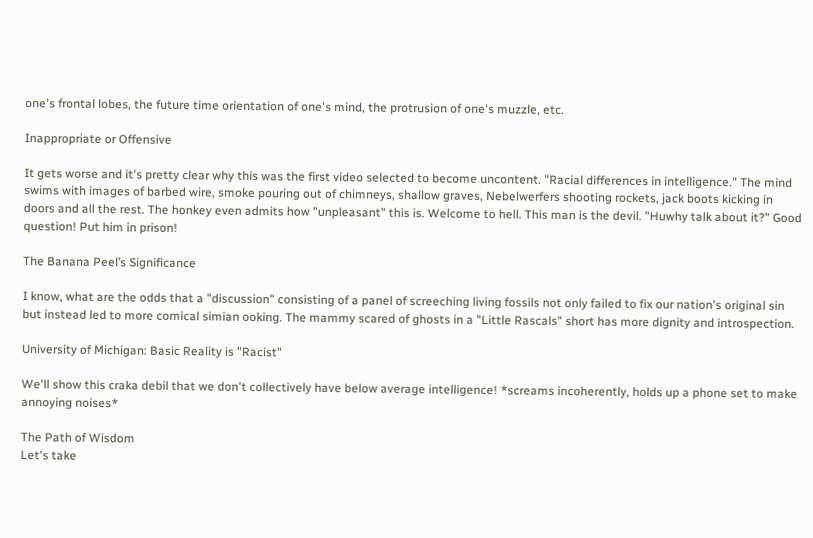one's frontal lobes, the future time orientation of one's mind, the protrusion of one's muzzle, etc.

Inappropriate or Offensive

It gets worse and it's pretty clear why this was the first video selected to become uncontent. "Racial differences in intelligence." The mind swims with images of barbed wire, smoke pouring out of chimneys, shallow graves, Nebelwerfers shooting rockets, jack boots kicking in doors and all the rest. The honkey even admits how "unpleasant" this is. Welcome to hell. This man is the devil. "Huwhy talk about it?" Good question! Put him in prison!

The Banana Peel’s Significance

I know, what are the odds that a "discussion" consisting of a panel of screeching living fossils not only failed to fix our nation's original sin but instead led to more comical simian ooking. The mammy scared of ghosts in a "Little Rascals" short has more dignity and introspection.

University of Michigan: Basic Reality is "Racist"

We'll show this craka debil that we don't collectively have below average intelligence! *screams incoherently, holds up a phone set to make annoying noises*

The Path of Wisdom
Let's take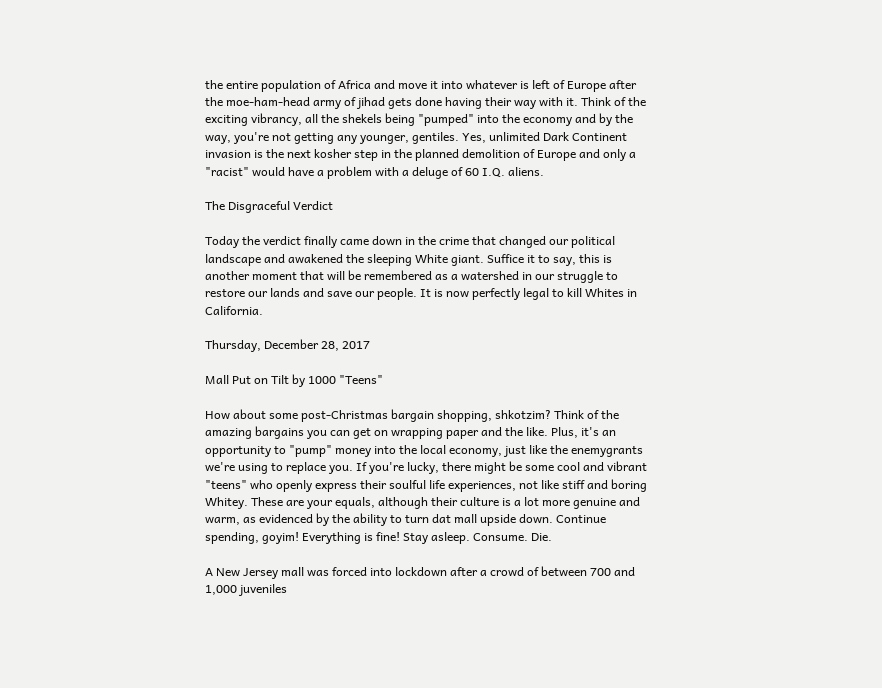the entire population of Africa and move it into whatever is left of Europe after the moe-ham-head army of jihad gets done having their way with it. Think of the exciting vibrancy, all the shekels being "pumped" into the economy and by the way, you're not getting any younger, gentiles. Yes, unlimited Dark Continent invasion is the next kosher step in the planned demolition of Europe and only a "racist" would have a problem with a deluge of 60 I.Q. aliens.

The Disgraceful Verdict

Today the verdict finally came down in the crime that changed our political landscape and awakened the sleeping White giant. Suffice it to say, this is another moment that will be remembered as a watershed in our struggle to restore our lands and save our people. It is now perfectly legal to kill Whites in California.

Thursday, December 28, 2017

Mall Put on Tilt by 1000 "Teens"

How about some post-Christmas bargain shopping, shkotzim? Think of the amazing bargains you can get on wrapping paper and the like. Plus, it's an opportunity to "pump" money into the local economy, just like the enemygrants we're using to replace you. If you're lucky, there might be some cool and vibrant "teens" who openly express their soulful life experiences, not like stiff and boring Whitey. These are your equals, although their culture is a lot more genuine and warm, as evidenced by the ability to turn dat mall upside down. Continue spending, goyim! Everything is fine! Stay asleep. Consume. Die.

A New Jersey mall was forced into lockdown after a crowd of between 700 and 1,000 juveniles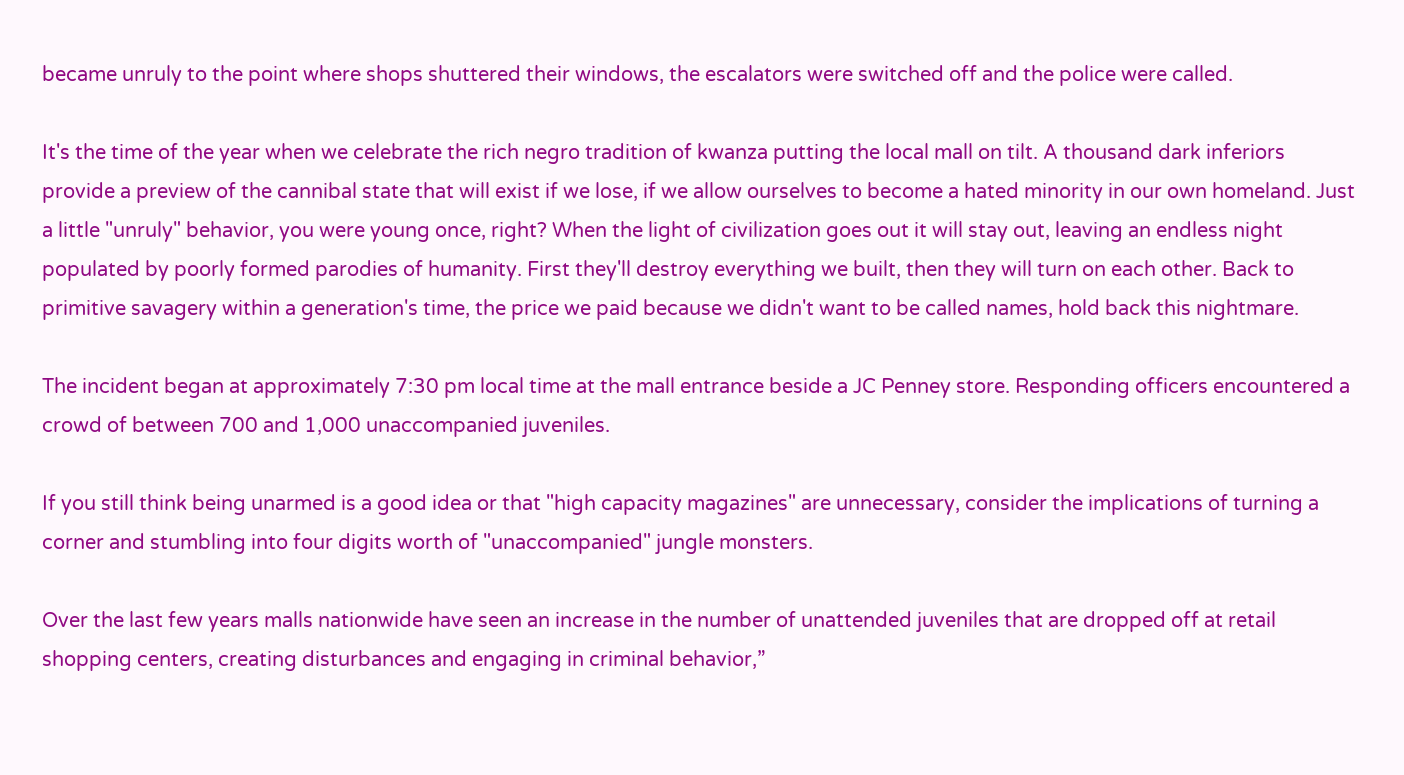became unruly to the point where shops shuttered their windows, the escalators were switched off and the police were called.

It's the time of the year when we celebrate the rich negro tradition of kwanza putting the local mall on tilt. A thousand dark inferiors provide a preview of the cannibal state that will exist if we lose, if we allow ourselves to become a hated minority in our own homeland. Just a little "unruly" behavior, you were young once, right? When the light of civilization goes out it will stay out, leaving an endless night populated by poorly formed parodies of humanity. First they'll destroy everything we built, then they will turn on each other. Back to primitive savagery within a generation's time, the price we paid because we didn't want to be called names, hold back this nightmare.

The incident began at approximately 7:30 pm local time at the mall entrance beside a JC Penney store. Responding officers encountered a crowd of between 700 and 1,000 unaccompanied juveniles.

If you still think being unarmed is a good idea or that "high capacity magazines" are unnecessary, consider the implications of turning a corner and stumbling into four digits worth of "unaccompanied" jungle monsters.

Over the last few years malls nationwide have seen an increase in the number of unattended juveniles that are dropped off at retail shopping centers, creating disturbances and engaging in criminal behavior,”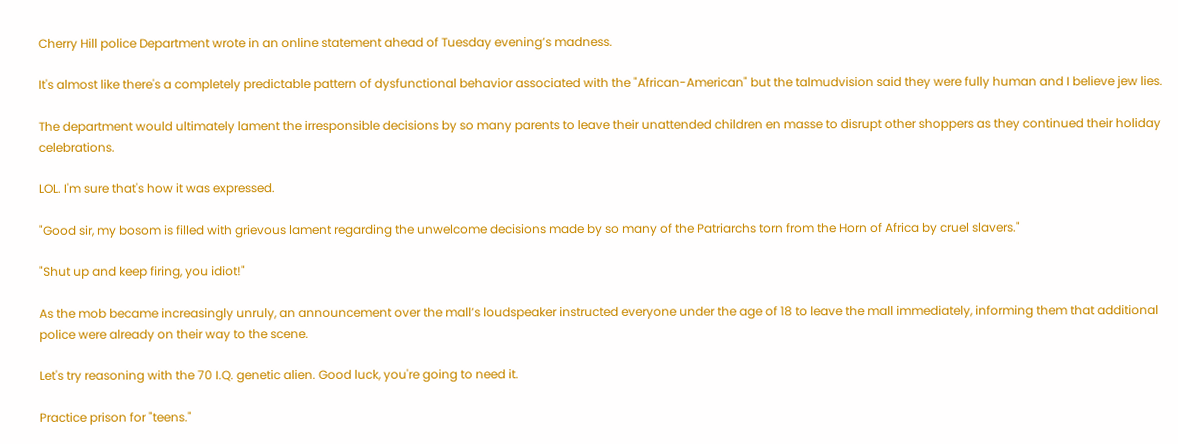Cherry Hill police Department wrote in an online statement ahead of Tuesday evening’s madness.

It's almost like there's a completely predictable pattern of dysfunctional behavior associated with the "African-American" but the talmudvision said they were fully human and I believe jew lies.

The department would ultimately lament the irresponsible decisions by so many parents to leave their unattended children en masse to disrupt other shoppers as they continued their holiday celebrations.

LOL. I'm sure that's how it was expressed.

"Good sir, my bosom is filled with grievous lament regarding the unwelcome decisions made by so many of the Patriarchs torn from the Horn of Africa by cruel slavers."

"Shut up and keep firing, you idiot!"

As the mob became increasingly unruly, an announcement over the mall’s loudspeaker instructed everyone under the age of 18 to leave the mall immediately, informing them that additional police were already on their way to the scene.

Let's try reasoning with the 70 I.Q. genetic alien. Good luck, you're going to need it.

Practice prison for "teens."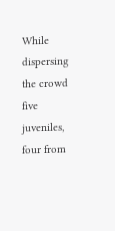While dispersing the crowd five juveniles, four from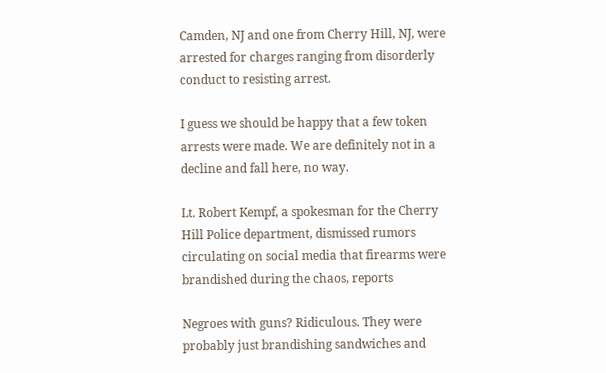Camden, NJ and one from Cherry Hill, NJ, were arrested for charges ranging from disorderly conduct to resisting arrest.

I guess we should be happy that a few token arrests were made. We are definitely not in a decline and fall here, no way.

Lt. Robert Kempf, a spokesman for the Cherry Hill Police department, dismissed rumors circulating on social media that firearms were brandished during the chaos, reports

Negroes with guns? Ridiculous. They were probably just brandishing sandwiches and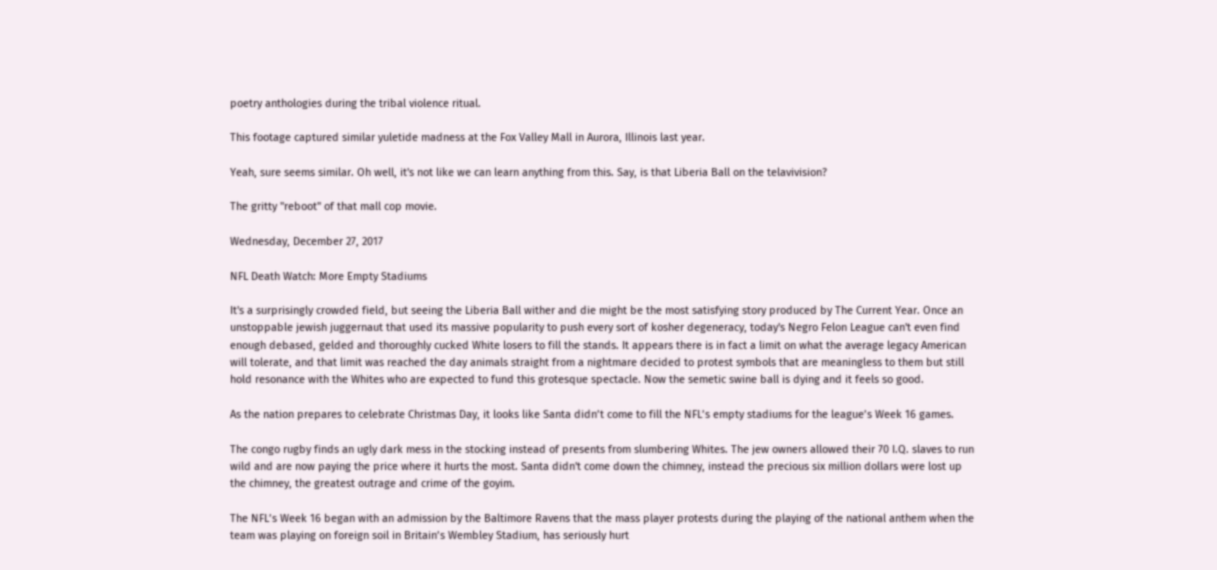poetry anthologies during the tribal violence ritual.

This footage captured similar yuletide madness at the Fox Valley Mall in Aurora, Illinois last year.

Yeah, sure seems similar. Oh well, it's not like we can learn anything from this. Say, is that Liberia Ball on the telavivision?

The gritty "reboot" of that mall cop movie.

Wednesday, December 27, 2017

NFL Death Watch: More Empty Stadiums

It's a surprisingly crowded field, but seeing the Liberia Ball wither and die might be the most satisfying story produced by The Current Year. Once an unstoppable jewish juggernaut that used its massive popularity to push every sort of kosher degeneracy, today's Negro Felon League can't even find enough debased, gelded and thoroughly cucked White losers to fill the stands. It appears there is in fact a limit on what the average legacy American will tolerate, and that limit was reached the day animals straight from a nightmare decided to protest symbols that are meaningless to them but still hold resonance with the Whites who are expected to fund this grotesque spectacle. Now the semetic swine ball is dying and it feels so good.

As the nation prepares to celebrate Christmas Day, it looks like Santa didn’t come to fill the NFL’s empty stadiums for the league’s Week 16 games.

The congo rugby finds an ugly dark mess in the stocking instead of presents from slumbering Whites. The jew owners allowed their 70 I.Q. slaves to run wild and are now paying the price where it hurts the most. Santa didn't come down the chimney, instead the precious six million dollars were lost up the chimney, the greatest outrage and crime of the goyim.

The NFL’s Week 16 began with an admission by the Baltimore Ravens that the mass player protests during the playing of the national anthem when the team was playing on foreign soil in Britain’s Wembley Stadium, has seriously hurt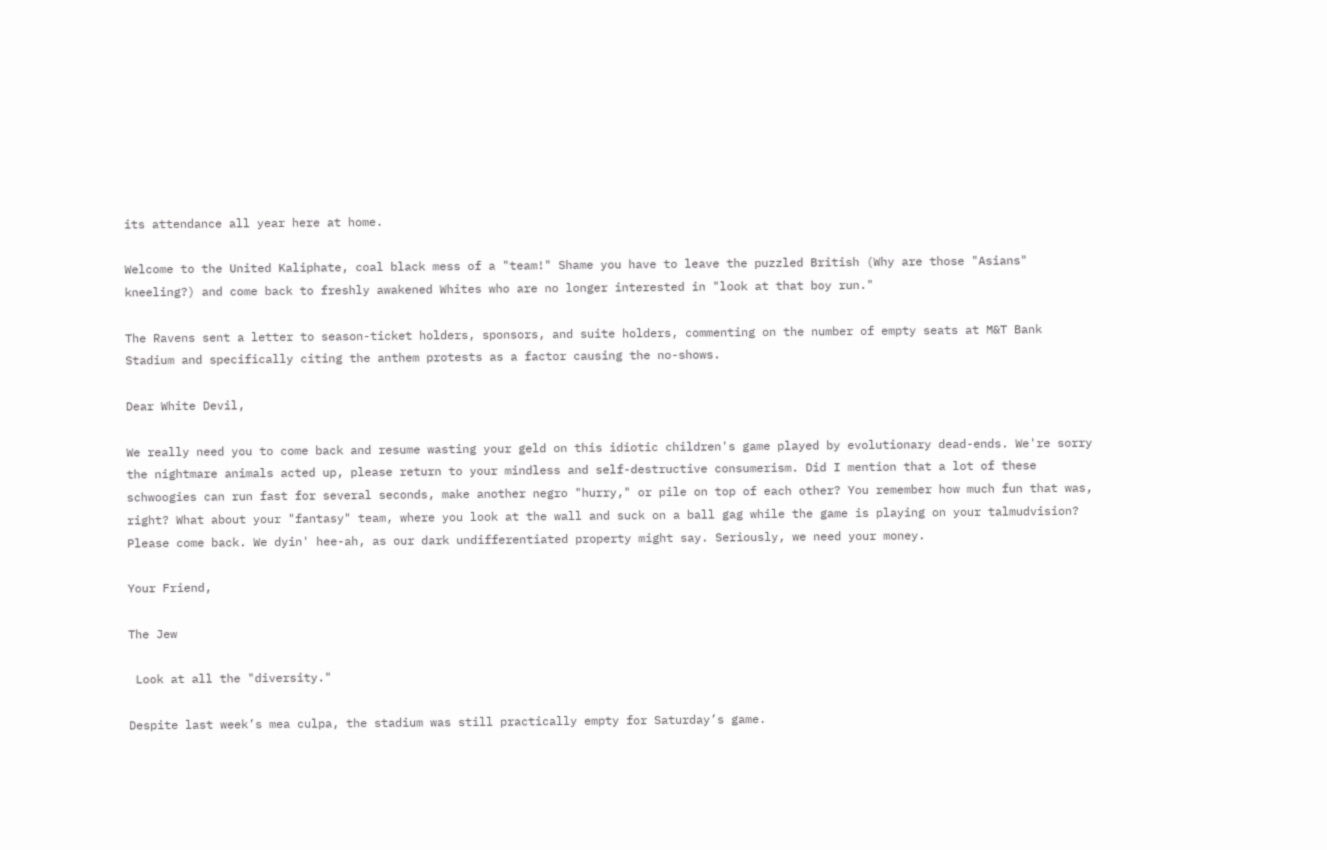its attendance all year here at home.

Welcome to the United Kaliphate, coal black mess of a "team!" Shame you have to leave the puzzled British (Why are those "Asians" kneeling?) and come back to freshly awakened Whites who are no longer interested in "look at that boy run."

The Ravens sent a letter to season-ticket holders, sponsors, and suite holders, commenting on the number of empty seats at M&T Bank Stadium and specifically citing the anthem protests as a factor causing the no-shows.

Dear White Devil,

We really need you to come back and resume wasting your geld on this idiotic children's game played by evolutionary dead-ends. We're sorry the nightmare animals acted up, please return to your mindless and self-destructive consumerism. Did I mention that a lot of these schwoogies can run fast for several seconds, make another negro "hurry," or pile on top of each other? You remember how much fun that was, right? What about your "fantasy" team, where you look at the wall and suck on a ball gag while the game is playing on your talmudvision? Please come back. We dyin' hee-ah, as our dark undifferentiated property might say. Seriously, we need your money.

Your Friend,

The Jew

 Look at all the "diversity."

Despite last week’s mea culpa, the stadium was still practically empty for Saturday’s game.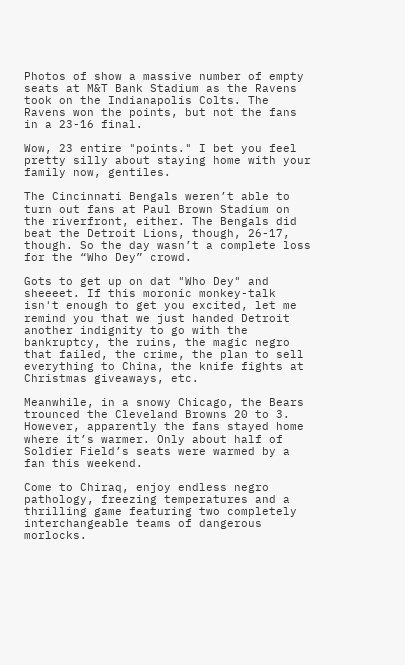Photos of show a massive number of empty seats at M&T Bank Stadium as the Ravens took on the Indianapolis Colts. The Ravens won the points, but not the fans in a 23-16 final.

Wow, 23 entire "points." I bet you feel pretty silly about staying home with your family now, gentiles.

The Cincinnati Bengals weren’t able to turn out fans at Paul Brown Stadium on the riverfront, either. The Bengals did beat the Detroit Lions, though, 26-17, though. So the day wasn’t a complete loss for the “Who Dey” crowd.

Gots to get up on dat "Who Dey" and sheeeet. If this moronic monkey-talk isn't enough to get you excited, let me remind you that we just handed Detroit another indignity to go with the bankruptcy, the ruins, the magic negro that failed, the crime, the plan to sell everything to China, the knife fights at Christmas giveaways, etc.

Meanwhile, in a snowy Chicago, the Bears trounced the Cleveland Browns 20 to 3. However, apparently the fans stayed home where it’s warmer. Only about half of Soldier Field’s seats were warmed by a fan this weekend.

Come to Chiraq, enjoy endless negro pathology, freezing temperatures and a thrilling game featuring two completely interchangeable teams of dangerous morlocks.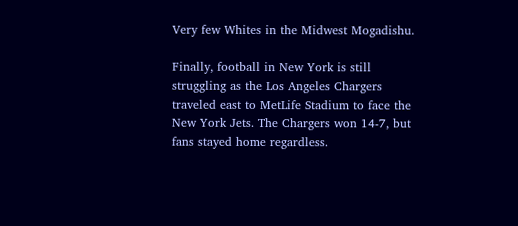Very few Whites in the Midwest Mogadishu.

Finally, football in New York is still struggling as the Los Angeles Chargers traveled east to MetLife Stadium to face the New York Jets. The Chargers won 14-7, but fans stayed home regardless.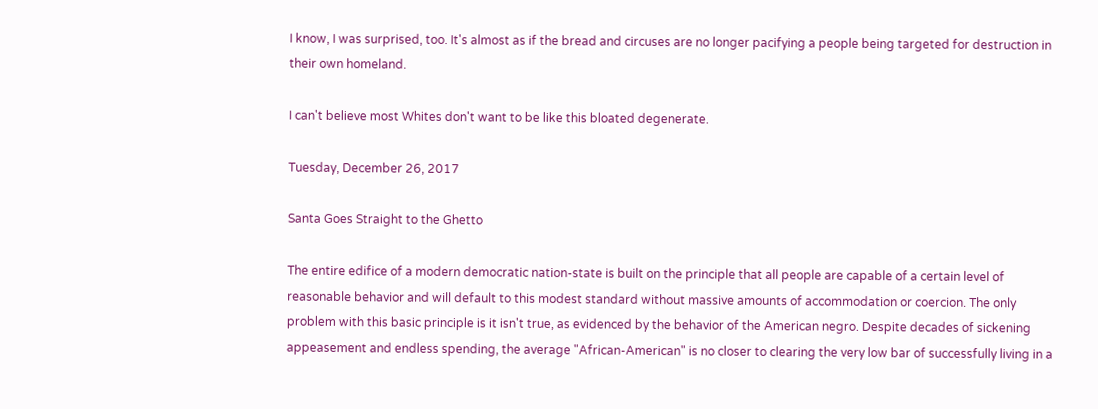I know, I was surprised, too. It's almost as if the bread and circuses are no longer pacifying a people being targeted for destruction in their own homeland.

I can't believe most Whites don't want to be like this bloated degenerate.

Tuesday, December 26, 2017

Santa Goes Straight to the Ghetto

The entire edifice of a modern democratic nation-state is built on the principle that all people are capable of a certain level of reasonable behavior and will default to this modest standard without massive amounts of accommodation or coercion. The only problem with this basic principle is it isn't true, as evidenced by the behavior of the American negro. Despite decades of sickening appeasement and endless spending, the average "African-American" is no closer to clearing the very low bar of successfully living in a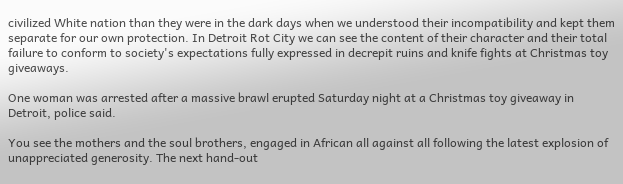civilized White nation than they were in the dark days when we understood their incompatibility and kept them separate for our own protection. In Detroit Rot City we can see the content of their character and their total failure to conform to society's expectations fully expressed in decrepit ruins and knife fights at Christmas toy giveaways.

One woman was arrested after a massive brawl erupted Saturday night at a Christmas toy giveaway in Detroit, police said.

You see the mothers and the soul brothers, engaged in African all against all following the latest explosion of unappreciated generosity. The next hand-out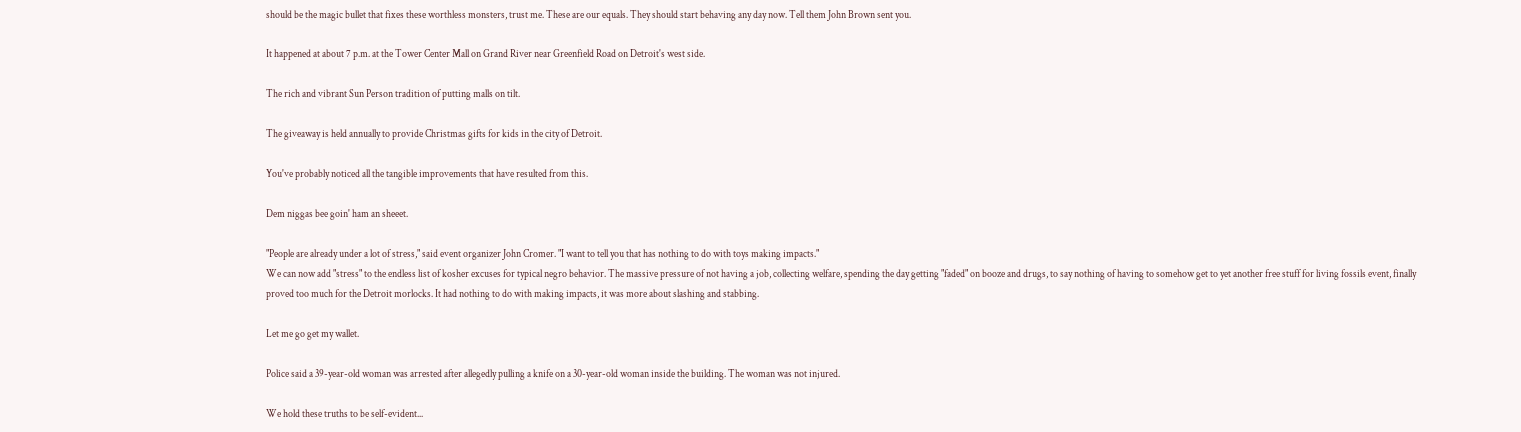should be the magic bullet that fixes these worthless monsters, trust me. These are our equals. They should start behaving any day now. Tell them John Brown sent you.

It happened at about 7 p.m. at the Tower Center Mall on Grand River near Greenfield Road on Detroit's west side.

The rich and vibrant Sun Person tradition of putting malls on tilt.

The giveaway is held annually to provide Christmas gifts for kids in the city of Detroit.

You've probably noticed all the tangible improvements that have resulted from this.

Dem niggas bee goin' ham an sheeet.

"People are already under a lot of stress," said event organizer John Cromer. "I want to tell you that has nothing to do with toys making impacts."
We can now add "stress" to the endless list of kosher excuses for typical negro behavior. The massive pressure of not having a job, collecting welfare, spending the day getting "faded" on booze and drugs, to say nothing of having to somehow get to yet another free stuff for living fossils event, finally proved too much for the Detroit morlocks. It had nothing to do with making impacts, it was more about slashing and stabbing.

Let me go get my wallet.

Police said a 39-year-old woman was arrested after allegedly pulling a knife on a 30-year-old woman inside the building. The woman was not injured.

We hold these truths to be self-evident...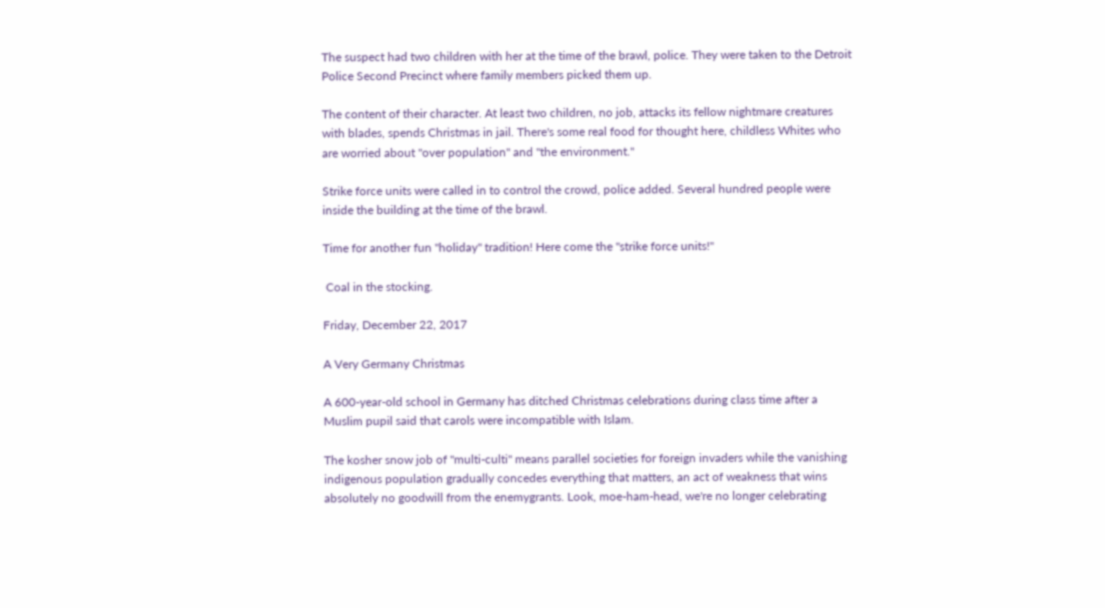The suspect had two children with her at the time of the brawl, police. They were taken to the Detroit Police Second Precinct where family members picked them up.

The content of their character. At least two children, no job, attacks its fellow nightmare creatures with blades, spends Christmas in jail. There's some real food for thought here, childless Whites who are worried about "over population" and "the environment."

Strike force units were called in to control the crowd, police added. Several hundred people were inside the building at the time of the brawl.

Time for another fun "holiday" tradition! Here come the "strike force units!"

 Coal in the stocking.

Friday, December 22, 2017

A Very Germany Christmas

A 600-year-old school in Germany has ditched Christmas celebrations during class time after a Muslim pupil said that carols were incompatible with Islam.

The kosher snow job of "multi-culti" means parallel societies for foreign invaders while the vanishing indigenous population gradually concedes everything that matters, an act of weakness that wins absolutely no goodwill from the enemygrants. Look, moe-ham-head, we're no longer celebrating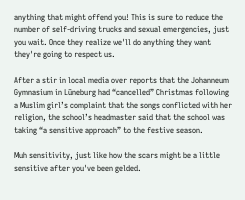anything that might offend you! This is sure to reduce the number of self-driving trucks and sexual emergencies, just you wait. Once they realize we'll do anything they want they're going to respect us.

After a stir in local media over reports that the Johanneum Gymnasium in Lüneburg had “cancelled” Christmas following a Muslim girl’s complaint that the songs conflicted with her religion, the school’s headmaster said that the school was taking “a sensitive approach” to the festive season.

Muh sensitivity, just like how the scars might be a little sensitive after you've been gelded.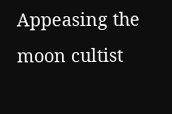Appeasing the moon cultist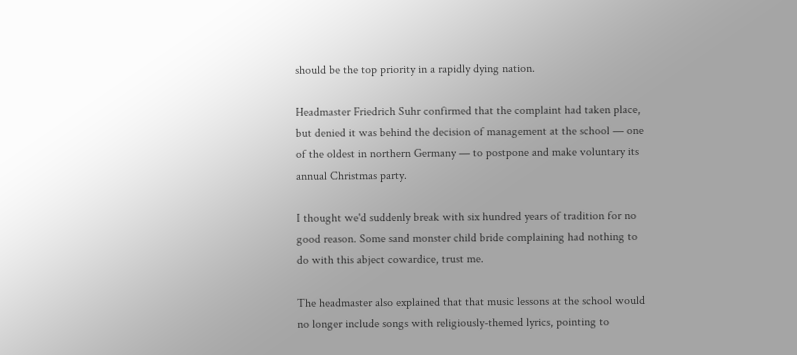should be the top priority in a rapidly dying nation.

Headmaster Friedrich Suhr confirmed that the complaint had taken place, but denied it was behind the decision of management at the school — one of the oldest in northern Germany — to postpone and make voluntary its annual Christmas party.

I thought we'd suddenly break with six hundred years of tradition for no good reason. Some sand monster child bride complaining had nothing to do with this abject cowardice, trust me.

The headmaster also explained that that music lessons at the school would no longer include songs with religiously-themed lyrics, pointing to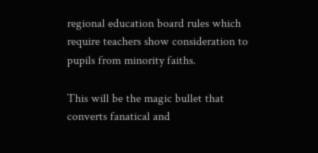regional education board rules which require teachers show consideration to pupils from minority faiths.

This will be the magic bullet that converts fanatical and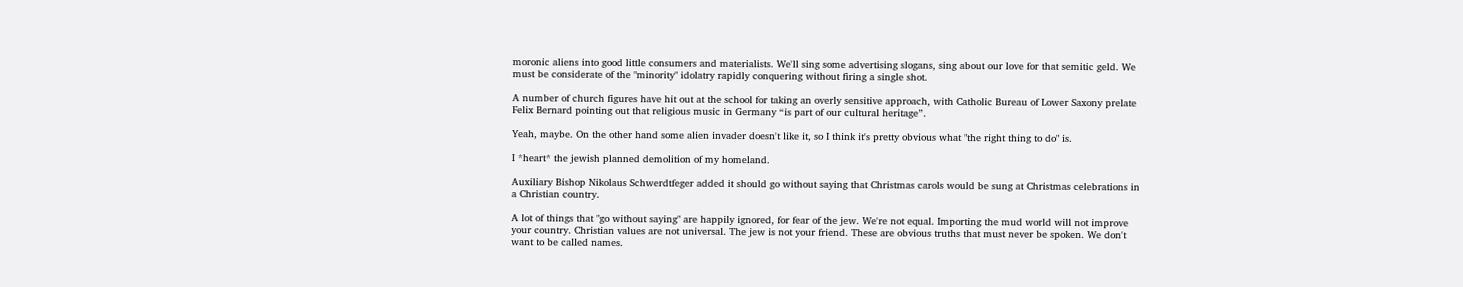moronic aliens into good little consumers and materialists. We'll sing some advertising slogans, sing about our love for that semitic geld. We must be considerate of the "minority" idolatry rapidly conquering without firing a single shot.

A number of church figures have hit out at the school for taking an overly sensitive approach, with Catholic Bureau of Lower Saxony prelate Felix Bernard pointing out that religious music in Germany “is part of our cultural heritage”.

Yeah, maybe. On the other hand some alien invader doesn't like it, so I think it's pretty obvious what "the right thing to do" is.

I *heart* the jewish planned demolition of my homeland.

Auxiliary Bishop Nikolaus Schwerdtfeger added it should go without saying that Christmas carols would be sung at Christmas celebrations in a Christian country.

A lot of things that "go without saying" are happily ignored, for fear of the jew. We're not equal. Importing the mud world will not improve your country. Christian values are not universal. The jew is not your friend. These are obvious truths that must never be spoken. We don't want to be called names.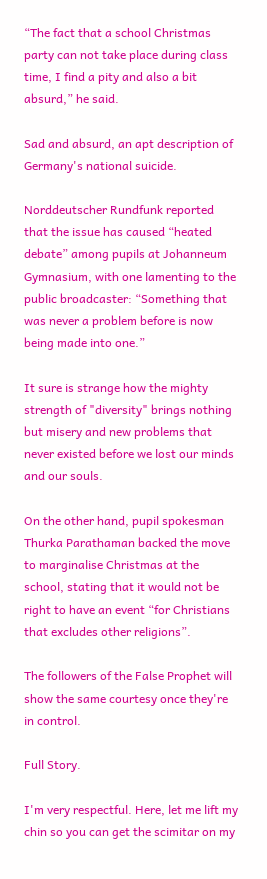“The fact that a school Christmas party can not take place during class time, I find a pity and also a bit absurd,” he said.

Sad and absurd, an apt description of Germany's national suicide.

Norddeutscher Rundfunk reported that the issue has caused “heated debate” among pupils at Johanneum Gymnasium, with one lamenting to the public broadcaster: “Something that was never a problem before is now being made into one.”

It sure is strange how the mighty strength of "diversity" brings nothing but misery and new problems that never existed before we lost our minds and our souls.

On the other hand, pupil spokesman Thurka Parathaman backed the move to marginalise Christmas at the school, stating that it would not be right to have an event “for Christians that excludes other religions”.

The followers of the False Prophet will show the same courtesy once they're in control.

Full Story.

I'm very respectful. Here, let me lift my chin so you can get the scimitar on my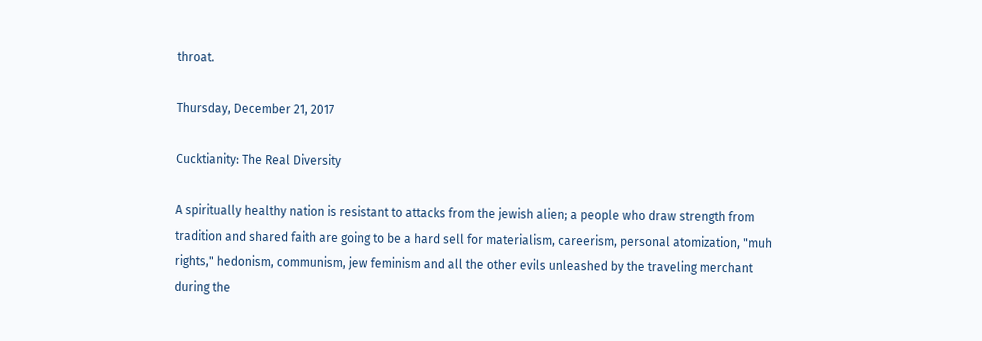throat.

Thursday, December 21, 2017

Cucktianity: The Real Diversity

A spiritually healthy nation is resistant to attacks from the jewish alien; a people who draw strength from tradition and shared faith are going to be a hard sell for materialism, careerism, personal atomization, "muh rights," hedonism, communism, jew feminism and all the other evils unleashed by the traveling merchant during the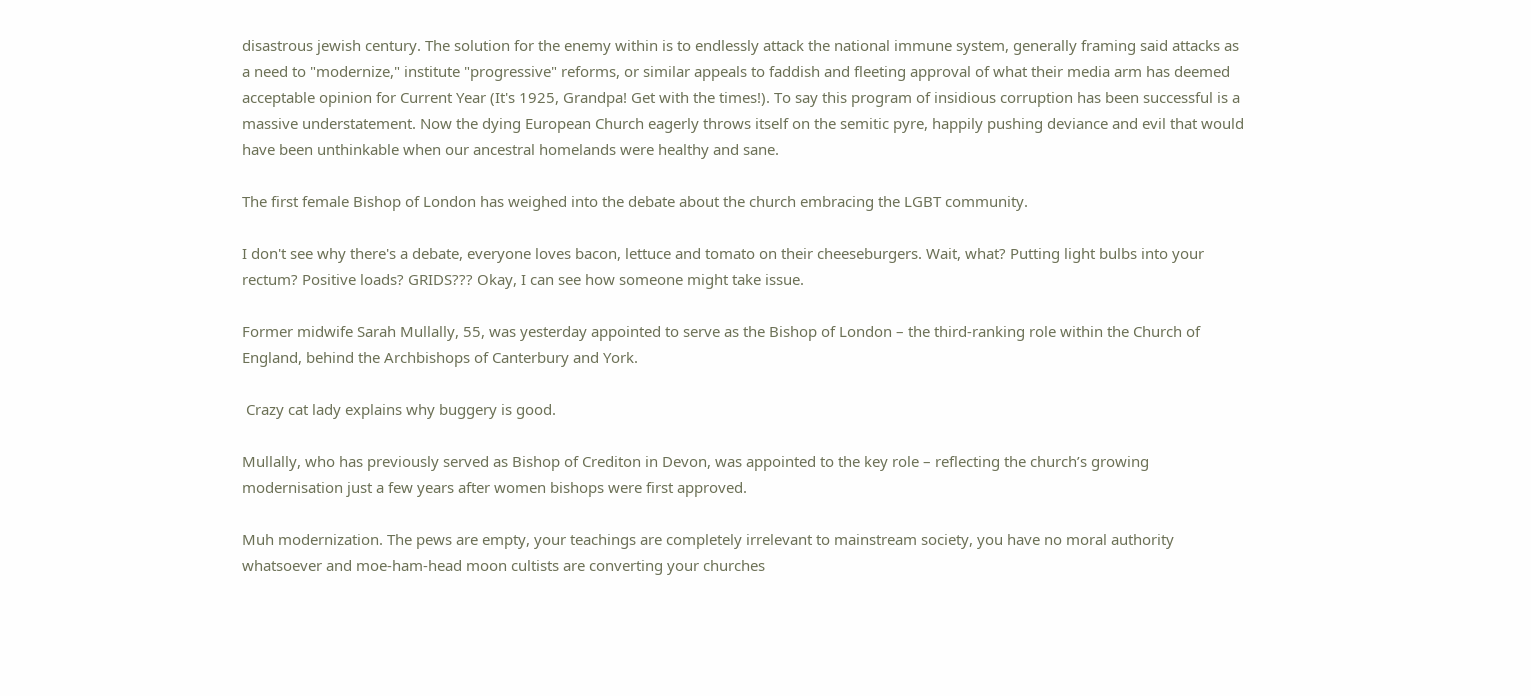disastrous jewish century. The solution for the enemy within is to endlessly attack the national immune system, generally framing said attacks as a need to "modernize," institute "progressive" reforms, or similar appeals to faddish and fleeting approval of what their media arm has deemed acceptable opinion for Current Year (It's 1925, Grandpa! Get with the times!). To say this program of insidious corruption has been successful is a massive understatement. Now the dying European Church eagerly throws itself on the semitic pyre, happily pushing deviance and evil that would have been unthinkable when our ancestral homelands were healthy and sane.

The first female Bishop of London has weighed into the debate about the church embracing the LGBT community.

I don't see why there's a debate, everyone loves bacon, lettuce and tomato on their cheeseburgers. Wait, what? Putting light bulbs into your rectum? Positive loads? GRIDS??? Okay, I can see how someone might take issue.

Former midwife Sarah Mullally, 55, was yesterday appointed to serve as the Bishop of London – the third-ranking role within the Church of England, behind the Archbishops of Canterbury and York.

 Crazy cat lady explains why buggery is good.

Mullally, who has previously served as Bishop of Crediton in Devon, was appointed to the key role – reflecting the church’s growing modernisation just a few years after women bishops were first approved.

Muh modernization. The pews are empty, your teachings are completely irrelevant to mainstream society, you have no moral authority whatsoever and moe-ham-head moon cultists are converting your churches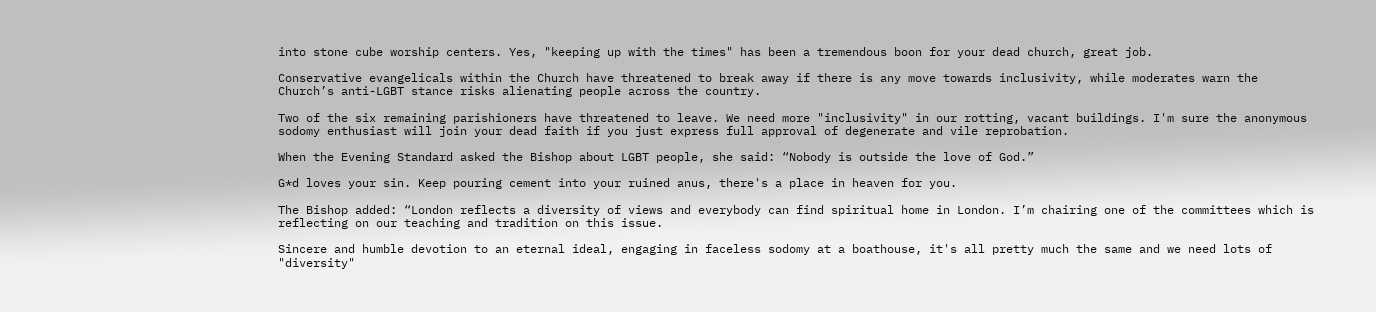into stone cube worship centers. Yes, "keeping up with the times" has been a tremendous boon for your dead church, great job.

Conservative evangelicals within the Church have threatened to break away if there is any move towards inclusivity, while moderates warn the Church’s anti-LGBT stance risks alienating people across the country.

Two of the six remaining parishioners have threatened to leave. We need more "inclusivity" in our rotting, vacant buildings. I'm sure the anonymous sodomy enthusiast will join your dead faith if you just express full approval of degenerate and vile reprobation.

When the Evening Standard asked the Bishop about LGBT people, she said: “Nobody is outside the love of God.”

G*d loves your sin. Keep pouring cement into your ruined anus, there's a place in heaven for you.

The Bishop added: “London reflects a diversity of views and everybody can find spiritual home in London. I’m chairing one of the committees which is reflecting on our teaching and tradition on this issue.

Sincere and humble devotion to an eternal ideal, engaging in faceless sodomy at a boathouse, it's all pretty much the same and we need lots of "diversity"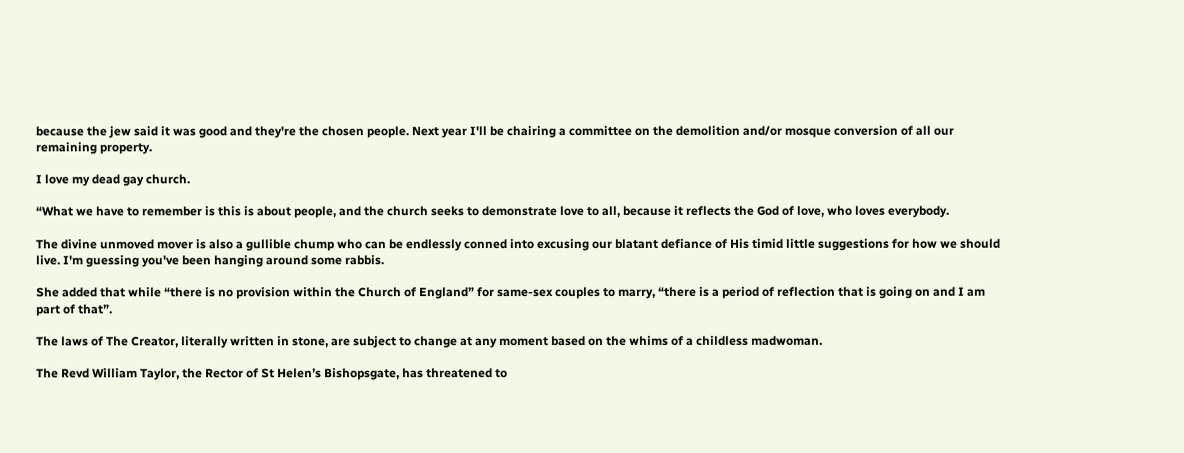because the jew said it was good and they're the chosen people. Next year I'll be chairing a committee on the demolition and/or mosque conversion of all our remaining property.

I love my dead gay church.

“What we have to remember is this is about people, and the church seeks to demonstrate love to all, because it reflects the God of love, who loves everybody.

The divine unmoved mover is also a gullible chump who can be endlessly conned into excusing our blatant defiance of His timid little suggestions for how we should live. I'm guessing you've been hanging around some rabbis.

She added that while “there is no provision within the Church of England” for same-sex couples to marry, “there is a period of reflection that is going on and I am part of that”.

The laws of The Creator, literally written in stone, are subject to change at any moment based on the whims of a childless madwoman.

The Revd William Taylor, the Rector of St Helen’s Bishopsgate, has threatened to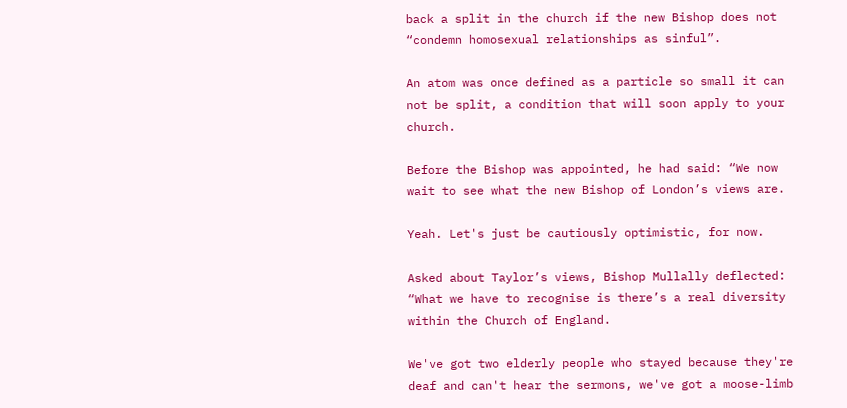back a split in the church if the new Bishop does not “condemn homosexual relationships as sinful”.

An atom was once defined as a particle so small it can not be split, a condition that will soon apply to your church.

Before the Bishop was appointed, he had said: “We now wait to see what the new Bishop of London’s views are.

Yeah. Let's just be cautiously optimistic, for now.

Asked about Taylor’s views, Bishop Mullally deflected: “What we have to recognise is there’s a real diversity within the Church of England.

We've got two elderly people who stayed because they're deaf and can't hear the sermons, we've got a moose-limb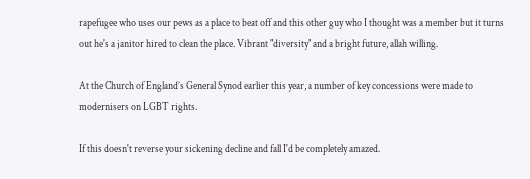rapefugee who uses our pews as a place to beat off and this other guy who I thought was a member but it turns out he's a janitor hired to clean the place. Vibrant "diversity" and a bright future, allah willing.

At the Church of England’s General Synod earlier this year, a number of key concessions were made to modernisers on LGBT rights.

If this doesn't reverse your sickening decline and fall I'd be completely amazed.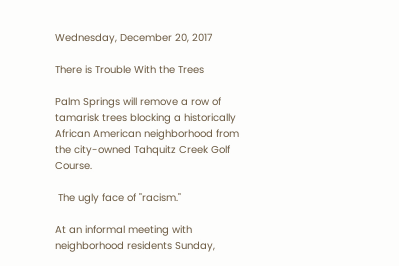Wednesday, December 20, 2017

There is Trouble With the Trees

Palm Springs will remove a row of tamarisk trees blocking a historically African American neighborhood from the city-owned Tahquitz Creek Golf Course.

 The ugly face of "racism."

At an informal meeting with neighborhood residents Sunday,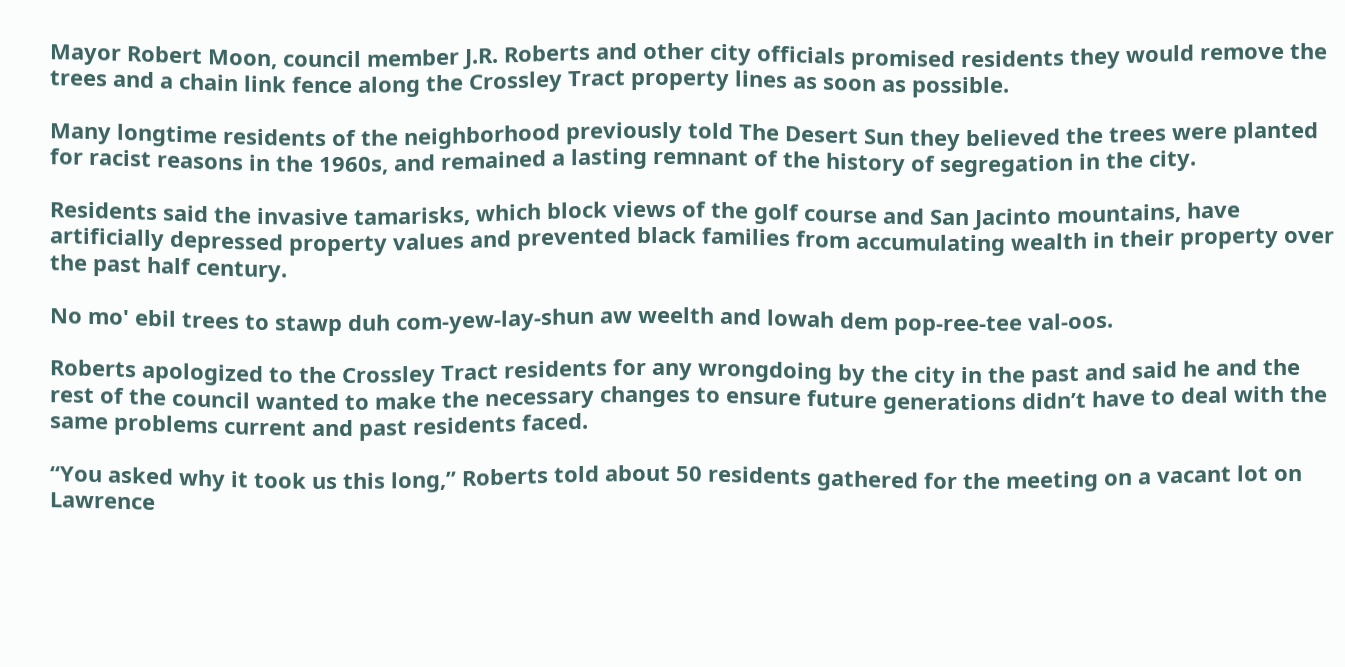Mayor Robert Moon, council member J.R. Roberts and other city officials promised residents they would remove the trees and a chain link fence along the Crossley Tract property lines as soon as possible.

Many longtime residents of the neighborhood previously told The Desert Sun they believed the trees were planted for racist reasons in the 1960s, and remained a lasting remnant of the history of segregation in the city.

Residents said the invasive tamarisks, which block views of the golf course and San Jacinto mountains, have artificially depressed property values and prevented black families from accumulating wealth in their property over the past half century.

No mo' ebil trees to stawp duh com-yew-lay-shun aw weelth and lowah dem pop-ree-tee val-oos.

Roberts apologized to the Crossley Tract residents for any wrongdoing by the city in the past and said he and the rest of the council wanted to make the necessary changes to ensure future generations didn’t have to deal with the same problems current and past residents faced.

“You asked why it took us this long,” Roberts told about 50 residents gathered for the meeting on a vacant lot on Lawrence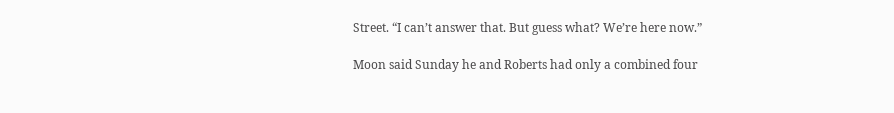Street. “I can’t answer that. But guess what? We’re here now.”

Moon said Sunday he and Roberts had only a combined four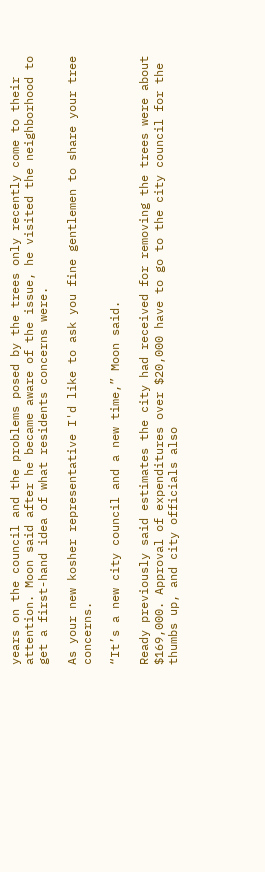years on the council and the problems posed by the trees only recently come to their attention. Moon said after he became aware of the issue, he visited the neighborhood to get a first-hand idea of what residents concerns were.

As your new kosher representative I'd like to ask you fine gentlemen to share your tree concerns.

“It’s a new city council and a new time,” Moon said.

Ready previously said estimates the city had received for removing the trees were about $169,000. Approval of expenditures over $20,000 have to go to the city council for the thumbs up, and city officials also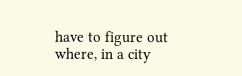have to figure out where, in a city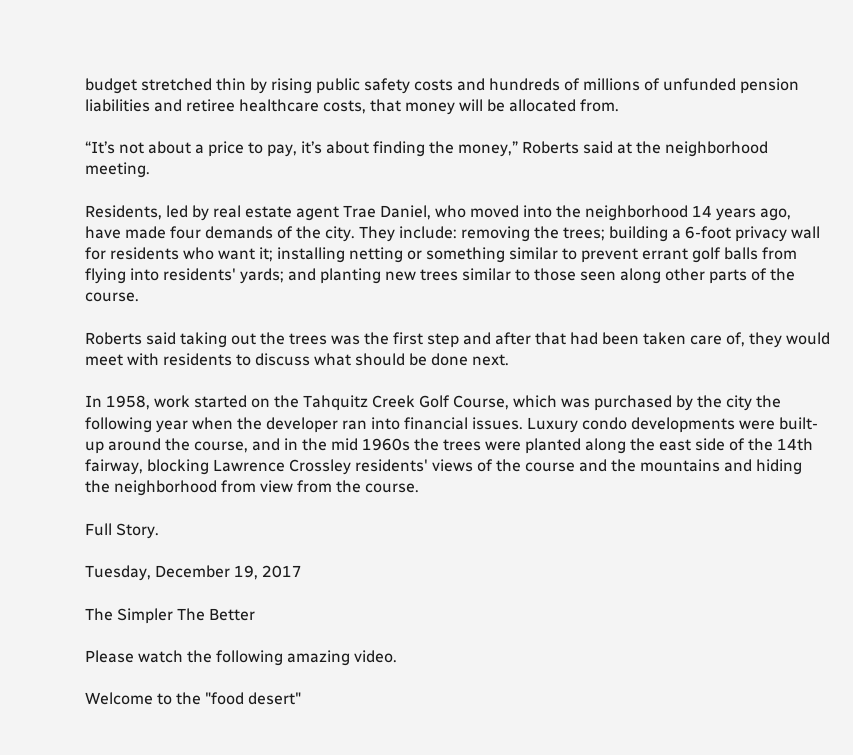budget stretched thin by rising public safety costs and hundreds of millions of unfunded pension liabilities and retiree healthcare costs, that money will be allocated from.

“It’s not about a price to pay, it’s about finding the money,” Roberts said at the neighborhood meeting.

Residents, led by real estate agent Trae Daniel, who moved into the neighborhood 14 years ago, have made four demands of the city. They include: removing the trees; building a 6-foot privacy wall for residents who want it; installing netting or something similar to prevent errant golf balls from flying into residents' yards; and planting new trees similar to those seen along other parts of the course.

Roberts said taking out the trees was the first step and after that had been taken care of, they would meet with residents to discuss what should be done next.

In 1958, work started on the Tahquitz Creek Golf Course, which was purchased by the city the following year when the developer ran into financial issues. Luxury condo developments were built-up around the course, and in the mid 1960s the trees were planted along the east side of the 14th fairway, blocking Lawrence Crossley residents' views of the course and the mountains and hiding the neighborhood from view from the course.

Full Story.

Tuesday, December 19, 2017

The Simpler The Better

Please watch the following amazing video.

Welcome to the "food desert"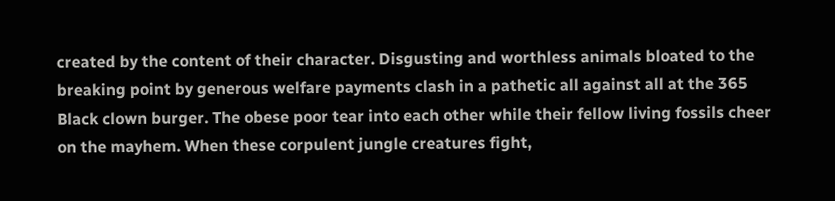created by the content of their character. Disgusting and worthless animals bloated to the breaking point by generous welfare payments clash in a pathetic all against all at the 365 Black clown burger. The obese poor tear into each other while their fellow living fossils cheer on the mayhem. When these corpulent jungle creatures fight,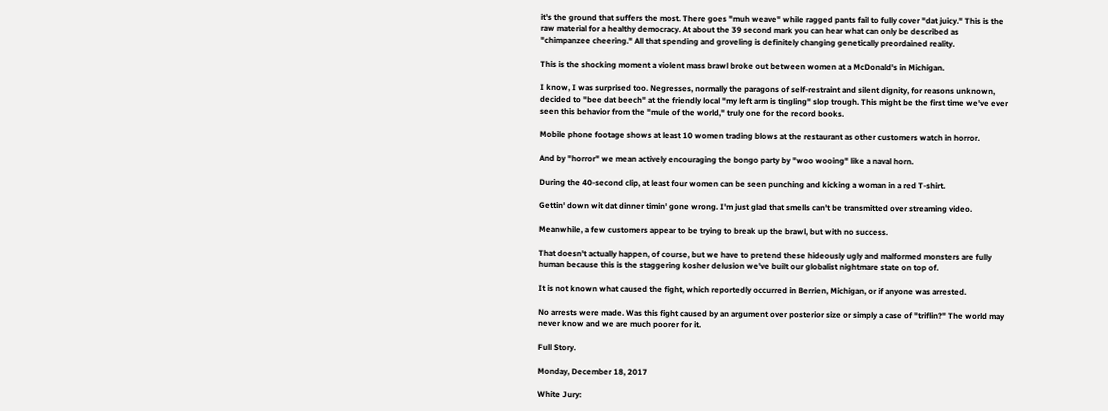it's the ground that suffers the most. There goes "muh weave" while ragged pants fail to fully cover "dat juicy." This is the raw material for a healthy democracy. At about the 39 second mark you can hear what can only be described as "chimpanzee cheering." All that spending and groveling is definitely changing genetically preordained reality.

This is the shocking moment a violent mass brawl broke out between women at a McDonald's in Michigan.

I know, I was surprised too. Negresses, normally the paragons of self-restraint and silent dignity, for reasons unknown, decided to "bee dat beech" at the friendly local "my left arm is tingling" slop trough. This might be the first time we've ever seen this behavior from the "mule of the world," truly one for the record books.

Mobile phone footage shows at least 10 women trading blows at the restaurant as other customers watch in horror.

And by "horror" we mean actively encouraging the bongo party by "woo wooing" like a naval horn.

During the 40-second clip, at least four women can be seen punching and kicking a woman in a red T-shirt.

Gettin' down wit dat dinner timin' gone wrong. I'm just glad that smells can't be transmitted over streaming video.

Meanwhile, a few customers appear to be trying to break up the brawl, but with no success.

That doesn't actually happen, of course, but we have to pretend these hideously ugly and malformed monsters are fully human because this is the staggering kosher delusion we've built our globalist nightmare state on top of.

It is not known what caused the fight, which reportedly occurred in Berrien, Michigan, or if anyone was arrested.

No arrests were made. Was this fight caused by an argument over posterior size or simply a case of "triflin?" The world may never know and we are much poorer for it.

Full Story.

Monday, December 18, 2017

White Jury: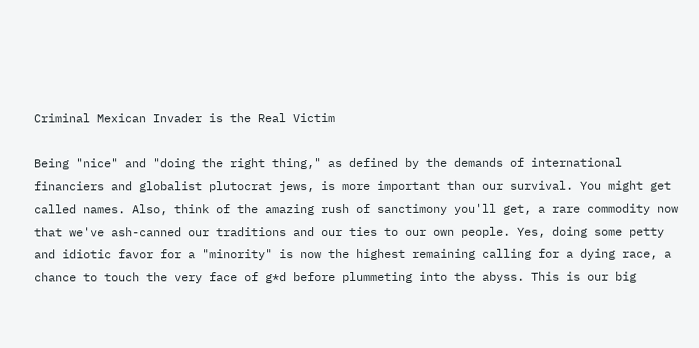Criminal Mexican Invader is the Real Victim

Being "nice" and "doing the right thing," as defined by the demands of international financiers and globalist plutocrat jews, is more important than our survival. You might get called names. Also, think of the amazing rush of sanctimony you'll get, a rare commodity now that we've ash-canned our traditions and our ties to our own people. Yes, doing some petty and idiotic favor for a "minority" is now the highest remaining calling for a dying race, a chance to touch the very face of g*d before plummeting into the abyss. This is our big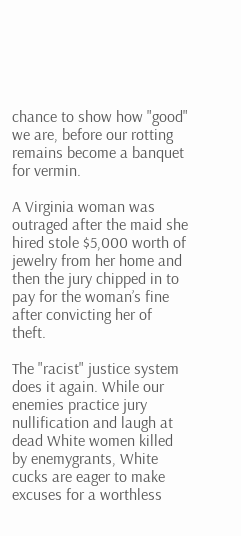chance to show how "good" we are, before our rotting remains become a banquet for vermin.

A Virginia woman was outraged after the maid she hired stole $5,000 worth of jewelry from her home and then the jury chipped in to pay for the woman’s fine after convicting her of theft.

The "racist" justice system does it again. While our enemies practice jury nullification and laugh at dead White women killed by enemygrants, White cucks are eager to make excuses for a worthless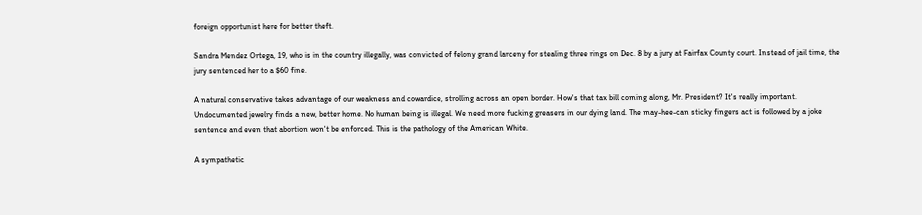foreign opportunist here for better theft.

Sandra Mendez Ortega, 19, who is in the country illegally, was convicted of felony grand larceny for stealing three rings on Dec. 8 by a jury at Fairfax County court. Instead of jail time, the jury sentenced her to a $60 fine.

A natural conservative takes advantage of our weakness and cowardice, strolling across an open border. How's that tax bill coming along, Mr. President? It's really important. Undocumented jewelry finds a new, better home. No human being is illegal. We need more fucking greasers in our dying land. The may-hee-can sticky fingers act is followed by a joke sentence and even that abortion won't be enforced. This is the pathology of the American White.

A sympathetic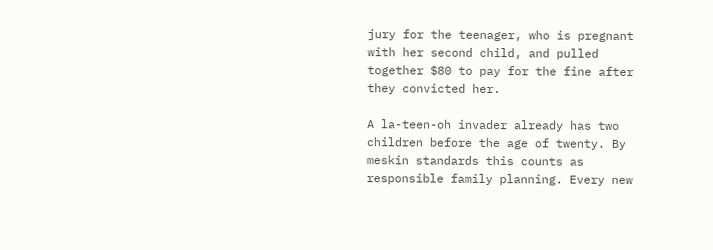jury for the teenager, who is pregnant with her second child, and pulled together $80 to pay for the fine after they convicted her.

A la-teen-oh invader already has two children before the age of twenty. By meskin standards this counts as responsible family planning. Every new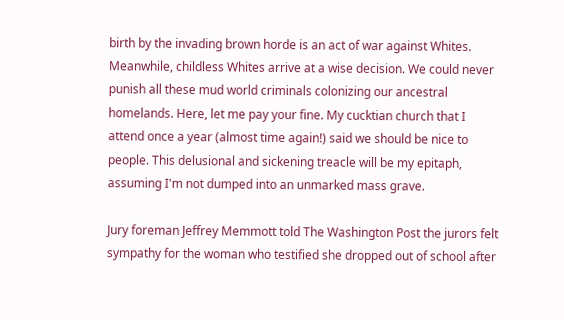birth by the invading brown horde is an act of war against Whites. Meanwhile, childless Whites arrive at a wise decision. We could never punish all these mud world criminals colonizing our ancestral homelands. Here, let me pay your fine. My cucktian church that I attend once a year (almost time again!) said we should be nice to people. This delusional and sickening treacle will be my epitaph, assuming I'm not dumped into an unmarked mass grave.

Jury foreman Jeffrey Memmott told The Washington Post the jurors felt sympathy for the woman who testified she dropped out of school after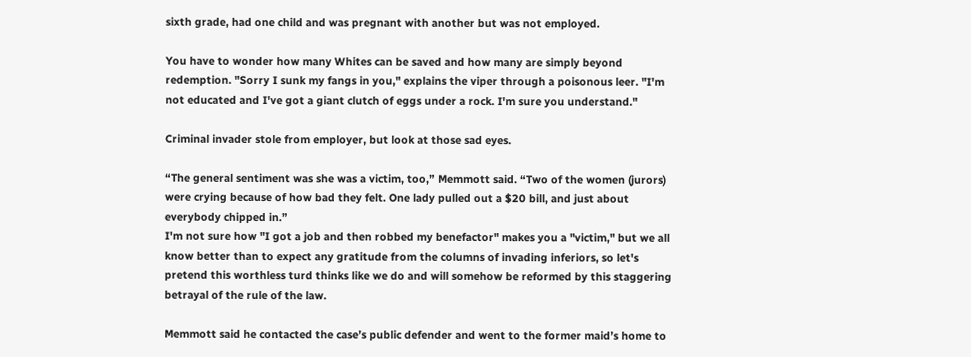sixth grade, had one child and was pregnant with another but was not employed.

You have to wonder how many Whites can be saved and how many are simply beyond redemption. "Sorry I sunk my fangs in you," explains the viper through a poisonous leer. "I'm not educated and I've got a giant clutch of eggs under a rock. I'm sure you understand."

Criminal invader stole from employer, but look at those sad eyes.

“The general sentiment was she was a victim, too,” Memmott said. “Two of the women (jurors) were crying because of how bad they felt. One lady pulled out a $20 bill, and just about everybody chipped in.”
I'm not sure how "I got a job and then robbed my benefactor" makes you a "victim," but we all know better than to expect any gratitude from the columns of invading inferiors, so let's pretend this worthless turd thinks like we do and will somehow be reformed by this staggering betrayal of the rule of the law.

Memmott said he contacted the case’s public defender and went to the former maid’s home to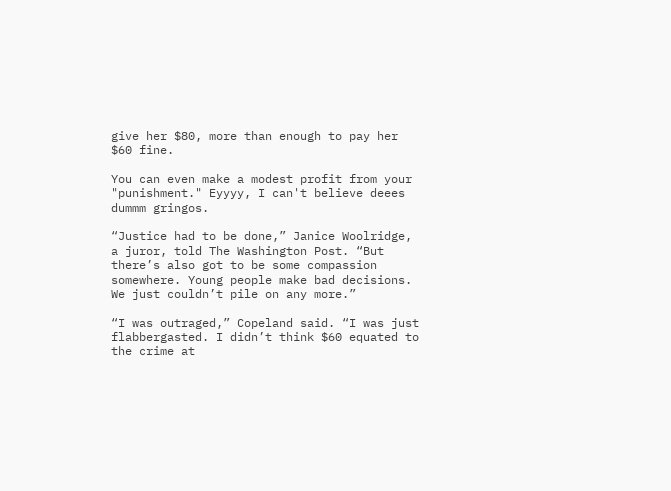give her $80, more than enough to pay her $60 fine.

You can even make a modest profit from your "punishment." Eyyyy, I can't believe deees dummm gringos.

“Justice had to be done,” Janice Woolridge, a juror, told The Washington Post. “But there’s also got to be some compassion somewhere. Young people make bad decisions. We just couldn’t pile on any more.”

“I was outraged,” Copeland said. “I was just flabbergasted. I didn’t think $60 equated to the crime at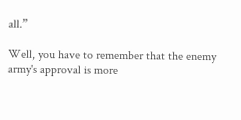all.”

Well, you have to remember that the enemy army's approval is more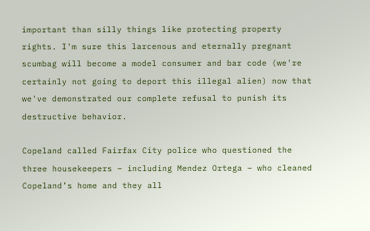important than silly things like protecting property rights. I'm sure this larcenous and eternally pregnant scumbag will become a model consumer and bar code (we're certainly not going to deport this illegal alien) now that we've demonstrated our complete refusal to punish its destructive behavior.

Copeland called Fairfax City police who questioned the three housekeepers – including Mendez Ortega – who cleaned Copeland’s home and they all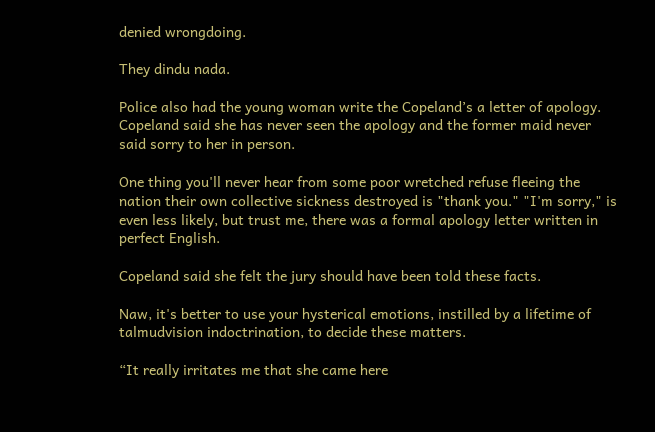denied wrongdoing.

They dindu nada.

Police also had the young woman write the Copeland’s a letter of apology. Copeland said she has never seen the apology and the former maid never said sorry to her in person.

One thing you'll never hear from some poor wretched refuse fleeing the nation their own collective sickness destroyed is "thank you." "I'm sorry," is even less likely, but trust me, there was a formal apology letter written in perfect English.

Copeland said she felt the jury should have been told these facts.

Naw, it's better to use your hysterical emotions, instilled by a lifetime of talmudvision indoctrination, to decide these matters.

“It really irritates me that she came here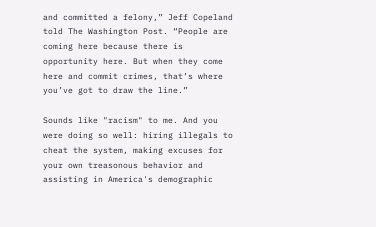and committed a felony,” Jeff Copeland told The Washington Post. “People are coming here because there is opportunity here. But when they come here and commit crimes, that’s where you’ve got to draw the line.”

Sounds like "racism" to me. And you were doing so well: hiring illegals to cheat the system, making excuses for your own treasonous behavior and assisting in America's demographic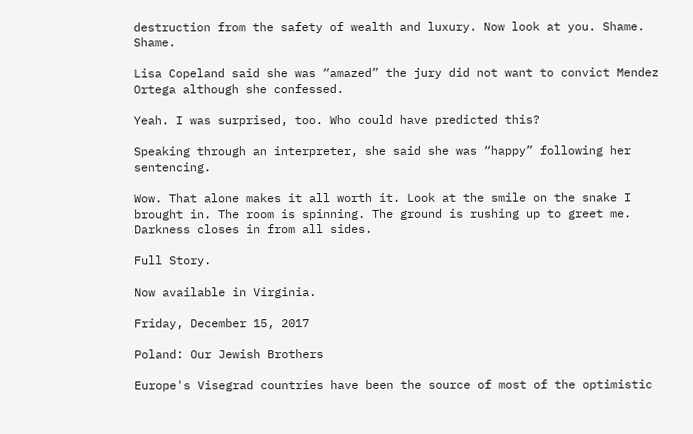destruction from the safety of wealth and luxury. Now look at you. Shame. Shame.

Lisa Copeland said she was “amazed” the jury did not want to convict Mendez Ortega although she confessed.

Yeah. I was surprised, too. Who could have predicted this?

Speaking through an interpreter, she said she was “happy” following her sentencing.

Wow. That alone makes it all worth it. Look at the smile on the snake I brought in. The room is spinning. The ground is rushing up to greet me. Darkness closes in from all sides.

Full Story.

Now available in Virginia.

Friday, December 15, 2017

Poland: Our Jewish Brothers

Europe's Visegrad countries have been the source of most of the optimistic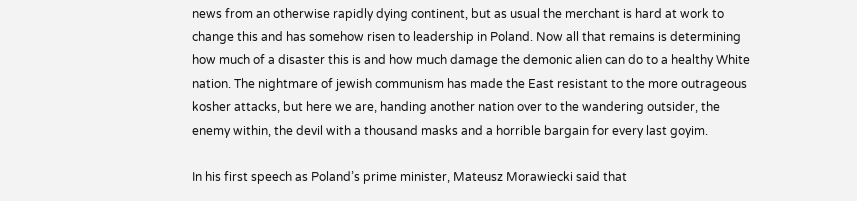news from an otherwise rapidly dying continent, but as usual the merchant is hard at work to change this and has somehow risen to leadership in Poland. Now all that remains is determining how much of a disaster this is and how much damage the demonic alien can do to a healthy White nation. The nightmare of jewish communism has made the East resistant to the more outrageous kosher attacks, but here we are, handing another nation over to the wandering outsider, the enemy within, the devil with a thousand masks and a horrible bargain for every last goyim.

In his first speech as Poland’s prime minister, Mateusz Morawiecki said that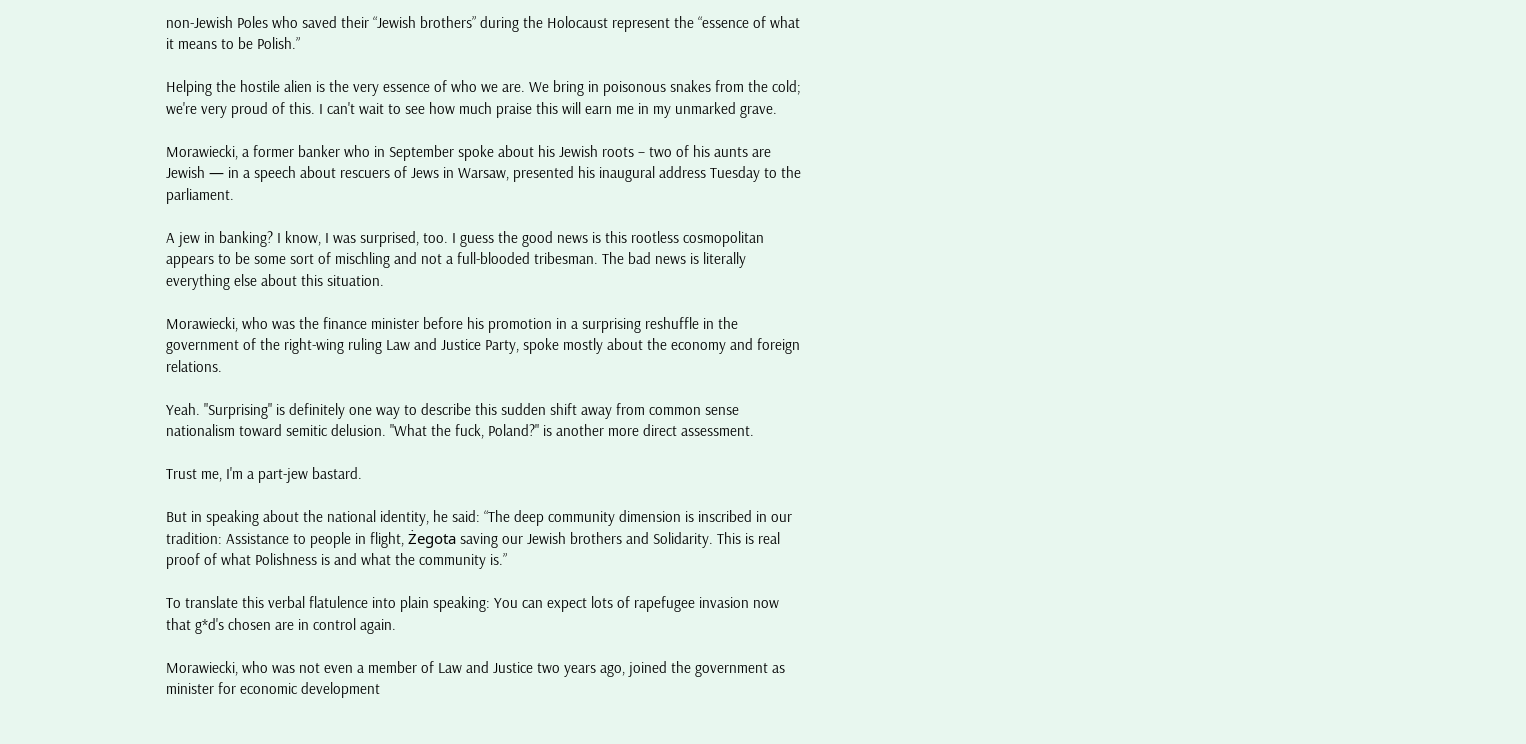non-Jewish Poles who saved their “Jewish brothers” during the Holocaust represent the “essence of what it means to be Polish.”

Helping the hostile alien is the very essence of who we are. We bring in poisonous snakes from the cold; we're very proud of this. I can't wait to see how much praise this will earn me in my unmarked grave.

Morawiecki, a former banker who in September spoke about his Jewish roots – two of his aunts are Jewish — in a speech about rescuers of Jews in Warsaw, presented his inaugural address Tuesday to the parliament.

A jew in banking? I know, I was surprised, too. I guess the good news is this rootless cosmopolitan appears to be some sort of mischling and not a full-blooded tribesman. The bad news is literally everything else about this situation.

Morawiecki, who was the finance minister before his promotion in a surprising reshuffle in the government of the right-wing ruling Law and Justice Party, spoke mostly about the economy and foreign relations.

Yeah. "Surprising" is definitely one way to describe this sudden shift away from common sense nationalism toward semitic delusion. "What the fuck, Poland?" is another more direct assessment.

Trust me, I'm a part-jew bastard.

But in speaking about the national identity, he said: “The deep community dimension is inscribed in our tradition: Assistance to people in flight, Żegota saving our Jewish brothers and Solidarity. This is real proof of what Polishness is and what the community is.”

To translate this verbal flatulence into plain speaking: You can expect lots of rapefugee invasion now that g*d's chosen are in control again.

Morawiecki, who was not even a member of Law and Justice two years ago, joined the government as minister for economic development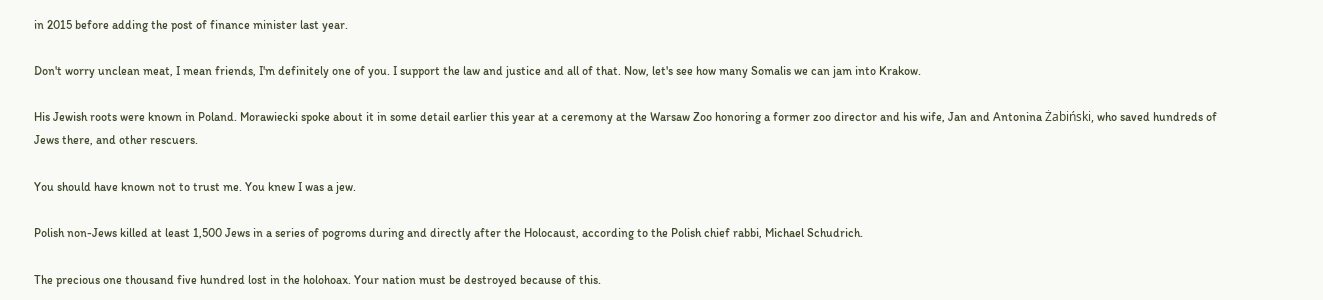in 2015 before adding the post of finance minister last year.

Don't worry unclean meat, I mean friends, I'm definitely one of you. I support the law and justice and all of that. Now, let's see how many Somalis we can jam into Krakow.

His Jewish roots were known in Poland. Morawiecki spoke about it in some detail earlier this year at a ceremony at the Warsaw Zoo honoring a former zoo director and his wife, Jan and Antonina Żabiński, who saved hundreds of Jews there, and other rescuers.

You should have known not to trust me. You knew I was a jew.

Polish non-Jews killed at least 1,500 Jews in a series of pogroms during and directly after the Holocaust, according to the Polish chief rabbi, Michael Schudrich.

The precious one thousand five hundred lost in the holohoax. Your nation must be destroyed because of this.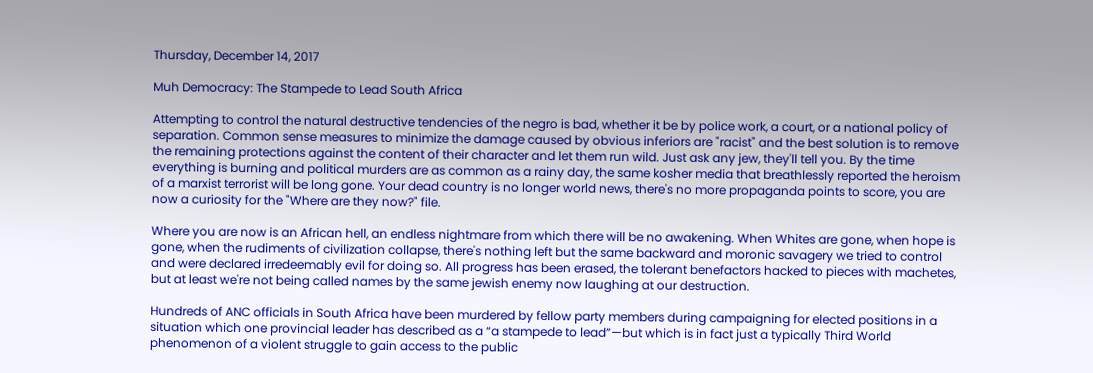Thursday, December 14, 2017

Muh Democracy: The Stampede to Lead South Africa

Attempting to control the natural destructive tendencies of the negro is bad, whether it be by police work, a court, or a national policy of separation. Common sense measures to minimize the damage caused by obvious inferiors are "racist" and the best solution is to remove the remaining protections against the content of their character and let them run wild. Just ask any jew, they'll tell you. By the time everything is burning and political murders are as common as a rainy day, the same kosher media that breathlessly reported the heroism of a marxist terrorist will be long gone. Your dead country is no longer world news, there's no more propaganda points to score, you are now a curiosity for the "Where are they now?" file.

Where you are now is an African hell, an endless nightmare from which there will be no awakening. When Whites are gone, when hope is gone, when the rudiments of civilization collapse, there's nothing left but the same backward and moronic savagery we tried to control and were declared irredeemably evil for doing so. All progress has been erased, the tolerant benefactors hacked to pieces with machetes, but at least we're not being called names by the same jewish enemy now laughing at our destruction.

Hundreds of ANC officials in South Africa have been murdered by fellow party members during campaigning for elected positions in a situation which one provincial leader has described as a “a stampede to lead”—but which is in fact just a typically Third World phenomenon of a violent struggle to gain access to the public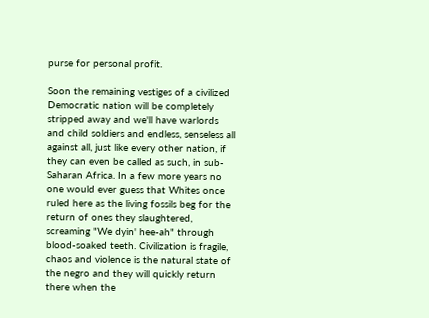purse for personal profit.

Soon the remaining vestiges of a civilized Democratic nation will be completely stripped away and we'll have warlords and child soldiers and endless, senseless all against all, just like every other nation, if they can even be called as such, in sub-Saharan Africa. In a few more years no one would ever guess that Whites once ruled here as the living fossils beg for the return of ones they slaughtered, screaming "We dyin' hee-ah" through blood-soaked teeth. Civilization is fragile, chaos and violence is the natural state of the negro and they will quickly return there when the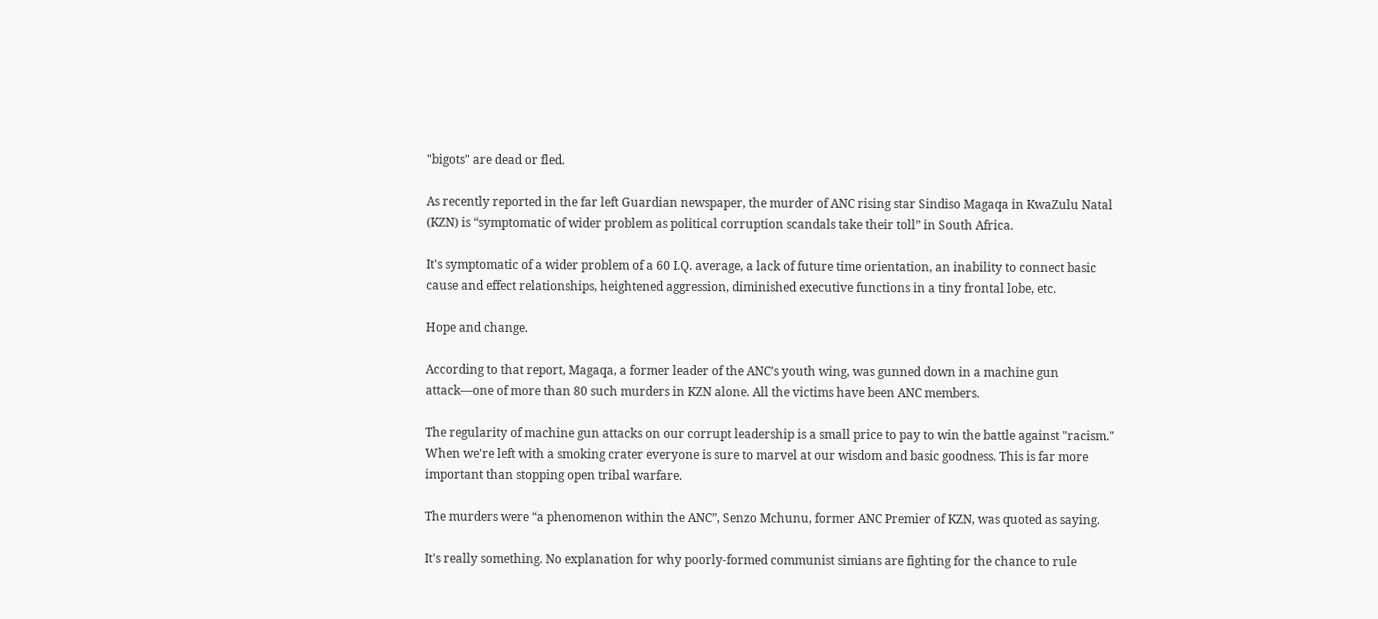"bigots" are dead or fled.

As recently reported in the far left Guardian newspaper, the murder of ANC rising star Sindiso Magaqa in KwaZulu Natal (KZN) is “symptomatic of wider problem as political corruption scandals take their toll” in South Africa.

It's symptomatic of a wider problem of a 60 I.Q. average, a lack of future time orientation, an inability to connect basic cause and effect relationships, heightened aggression, diminished executive functions in a tiny frontal lobe, etc.

Hope and change.

According to that report, Magaqa, a former leader of the ANC’s youth wing, was gunned down in a machine gun attack—one of more than 80 such murders in KZN alone. All the victims have been ANC members.

The regularity of machine gun attacks on our corrupt leadership is a small price to pay to win the battle against "racism." When we're left with a smoking crater everyone is sure to marvel at our wisdom and basic goodness. This is far more important than stopping open tribal warfare.

The murders were “a phenomenon within the ANC”, Senzo Mchunu, former ANC Premier of KZN, was quoted as saying.

It's really something. No explanation for why poorly-formed communist simians are fighting for the chance to rule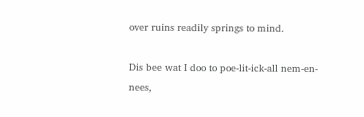over ruins readily springs to mind.

Dis bee wat I doo to poe-lit-ick-all nem-en-nees,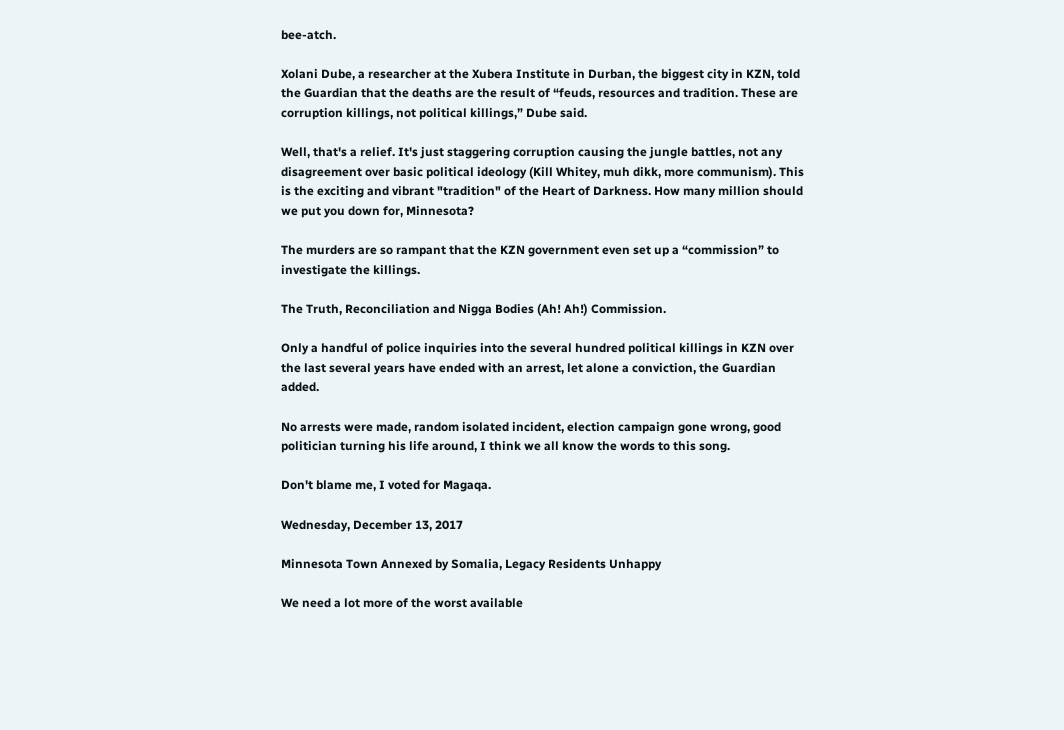bee-atch.

Xolani Dube, a researcher at the Xubera Institute in Durban, the biggest city in KZN, told the Guardian that the deaths are the result of “feuds, resources and tradition. These are corruption killings, not political killings,” Dube said.

Well, that's a relief. It's just staggering corruption causing the jungle battles, not any disagreement over basic political ideology (Kill Whitey, muh dikk, more communism). This is the exciting and vibrant "tradition" of the Heart of Darkness. How many million should we put you down for, Minnesota?

The murders are so rampant that the KZN government even set up a “commission” to investigate the killings.

The Truth, Reconciliation and Nigga Bodies (Ah! Ah!) Commission.

Only a handful of police inquiries into the several hundred political killings in KZN over the last several years have ended with an arrest, let alone a conviction, the Guardian added.

No arrests were made, random isolated incident, election campaign gone wrong, good politician turning his life around, I think we all know the words to this song.

Don't blame me, I voted for Magaqa.

Wednesday, December 13, 2017

Minnesota Town Annexed by Somalia, Legacy Residents Unhappy

We need a lot more of the worst available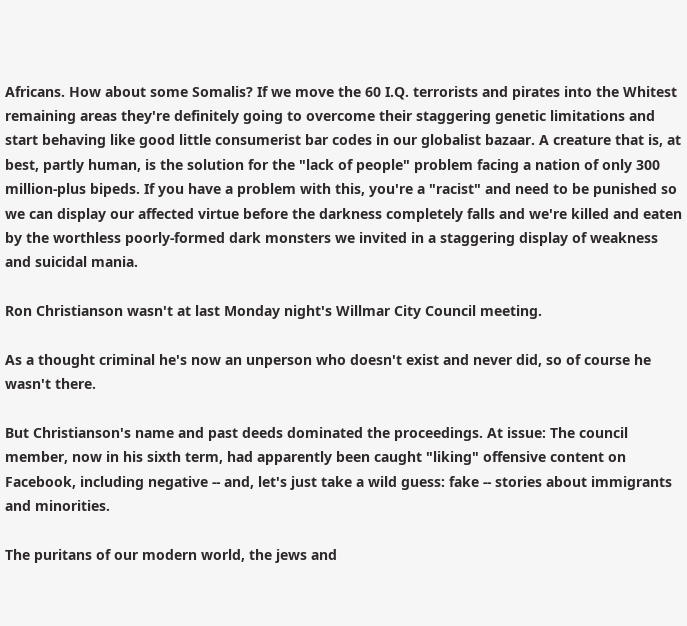Africans. How about some Somalis? If we move the 60 I.Q. terrorists and pirates into the Whitest remaining areas they're definitely going to overcome their staggering genetic limitations and start behaving like good little consumerist bar codes in our globalist bazaar. A creature that is, at best, partly human, is the solution for the "lack of people" problem facing a nation of only 300 million-plus bipeds. If you have a problem with this, you're a "racist" and need to be punished so we can display our affected virtue before the darkness completely falls and we're killed and eaten by the worthless poorly-formed dark monsters we invited in a staggering display of weakness and suicidal mania.

Ron Christianson wasn't at last Monday night's Willmar City Council meeting.

As a thought criminal he's now an unperson who doesn't exist and never did, so of course he wasn't there.

But Christianson's name and past deeds dominated the proceedings. At issue: The council member, now in his sixth term, had apparently been caught "liking" offensive content on Facebook, including negative -- and, let's just take a wild guess: fake -- stories about immigrants and minorities.

The puritans of our modern world, the jews and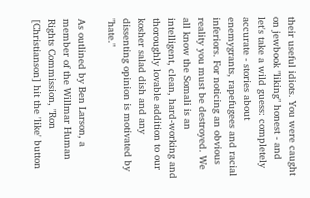their useful idiots. You were caught on jewbook "liking" honest - and let's take a wild guess: completely accurate - stories about enemygrants, rapefugees and racial inferiors. For noticing an obvious reality you must be destroyed. We all know the Somali is an intelligent, clean, hard-working and thoroughly lovable addition to our kosher salad dish and any dissenting opinion is motivated by "hate."

As outlined by Ben Larson, a member of the Willmar Human Rights Commission, "Ron [Christianson] hit the 'like' button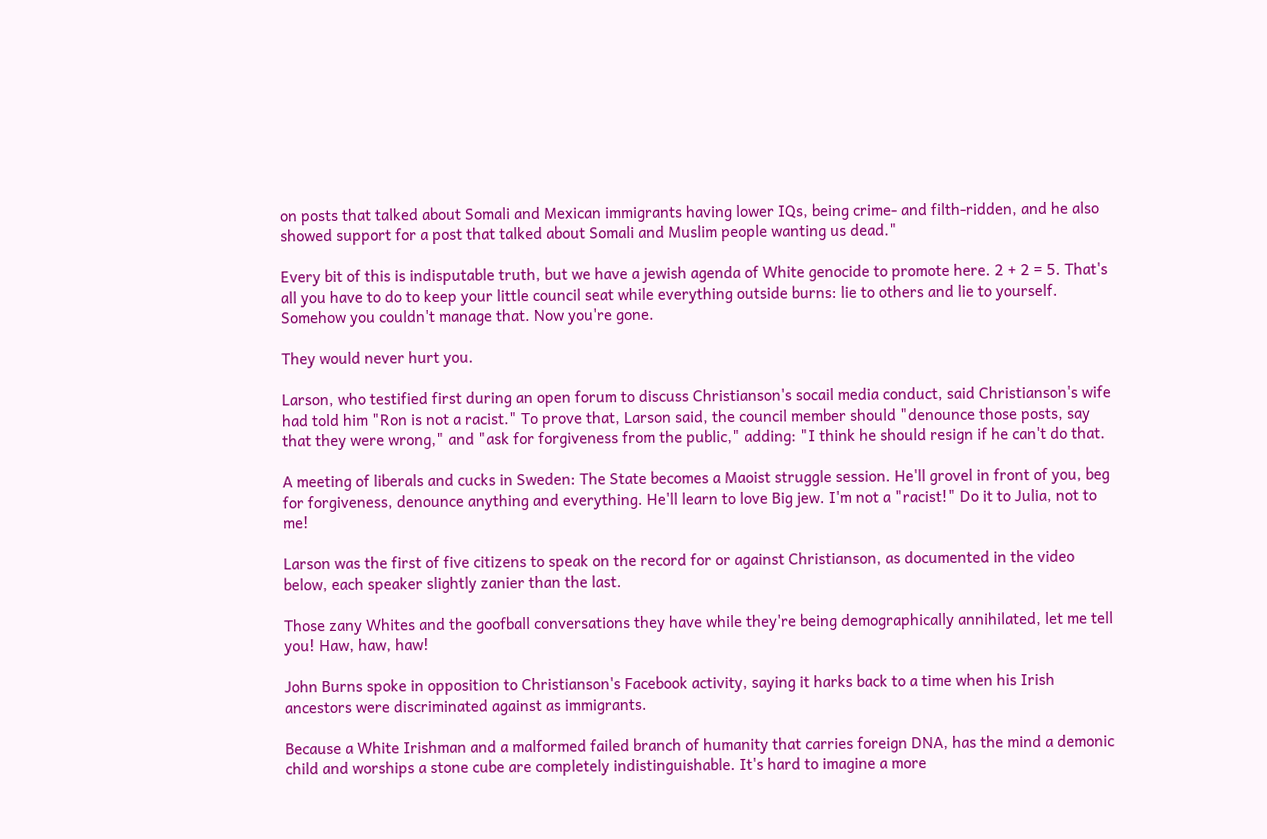on posts that talked about Somali and Mexican immigrants having lower IQs, being crime- and filth-ridden, and he also showed support for a post that talked about Somali and Muslim people wanting us dead."

Every bit of this is indisputable truth, but we have a jewish agenda of White genocide to promote here. 2 + 2 = 5. That's all you have to do to keep your little council seat while everything outside burns: lie to others and lie to yourself. Somehow you couldn't manage that. Now you're gone.

They would never hurt you.

Larson, who testified first during an open forum to discuss Christianson's socail media conduct, said Christianson's wife had told him "Ron is not a racist." To prove that, Larson said, the council member should "denounce those posts, say that they were wrong," and "ask for forgiveness from the public," adding: "I think he should resign if he can't do that.

A meeting of liberals and cucks in Sweden: The State becomes a Maoist struggle session. He'll grovel in front of you, beg for forgiveness, denounce anything and everything. He'll learn to love Big jew. I'm not a "racist!" Do it to Julia, not to me!

Larson was the first of five citizens to speak on the record for or against Christianson, as documented in the video below, each speaker slightly zanier than the last.

Those zany Whites and the goofball conversations they have while they're being demographically annihilated, let me tell you! Haw, haw, haw!

John Burns spoke in opposition to Christianson's Facebook activity, saying it harks back to a time when his Irish ancestors were discriminated against as immigrants.

Because a White Irishman and a malformed failed branch of humanity that carries foreign DNA, has the mind a demonic child and worships a stone cube are completely indistinguishable. It's hard to imagine a more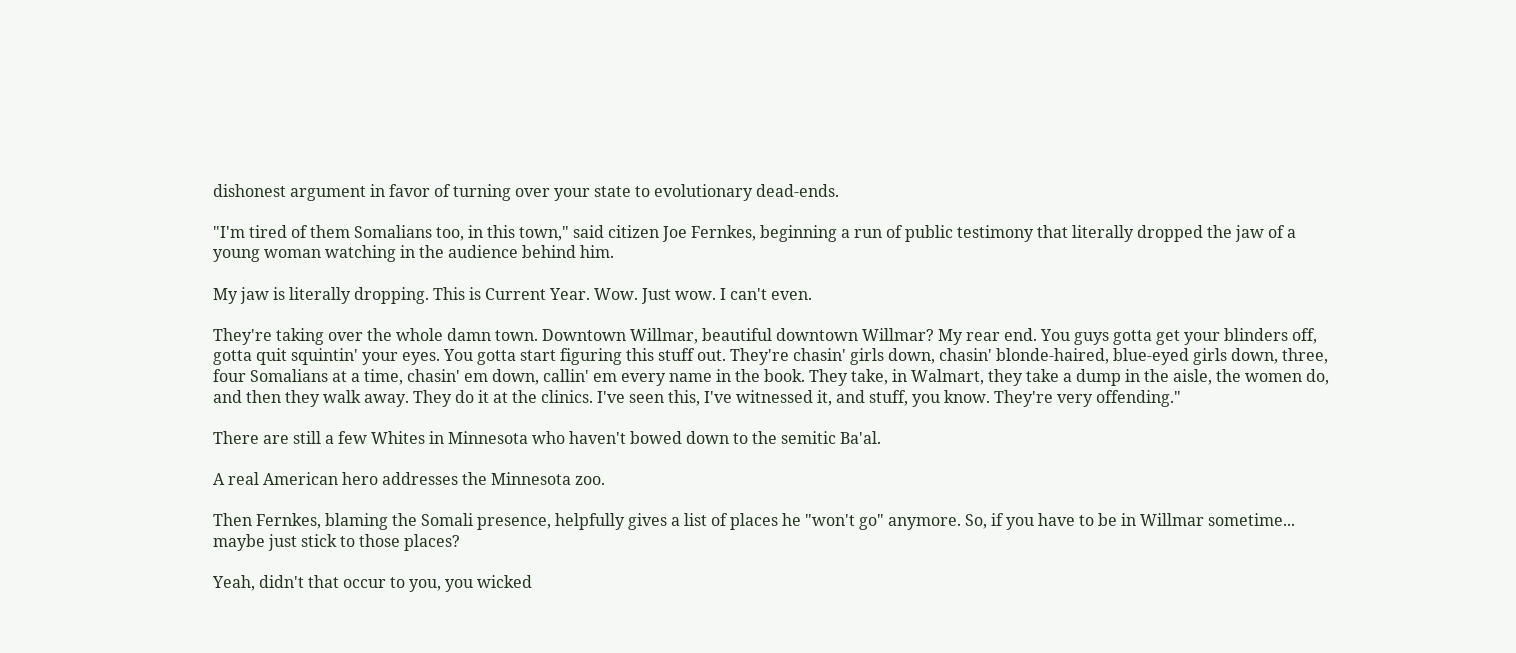dishonest argument in favor of turning over your state to evolutionary dead-ends.

"I'm tired of them Somalians too, in this town," said citizen Joe Fernkes, beginning a run of public testimony that literally dropped the jaw of a young woman watching in the audience behind him.

My jaw is literally dropping. This is Current Year. Wow. Just wow. I can't even.

They're taking over the whole damn town. Downtown Willmar, beautiful downtown Willmar? My rear end. You guys gotta get your blinders off, gotta quit squintin' your eyes. You gotta start figuring this stuff out. They're chasin' girls down, chasin' blonde-haired, blue-eyed girls down, three, four Somalians at a time, chasin' em down, callin' em every name in the book. They take, in Walmart, they take a dump in the aisle, the women do, and then they walk away. They do it at the clinics. I've seen this, I've witnessed it, and stuff, you know. They're very offending."

There are still a few Whites in Minnesota who haven't bowed down to the semitic Ba'al.

A real American hero addresses the Minnesota zoo.

Then Fernkes, blaming the Somali presence, helpfully gives a list of places he "won't go" anymore. So, if you have to be in Willmar sometime... maybe just stick to those places?

Yeah, didn't that occur to you, you wicked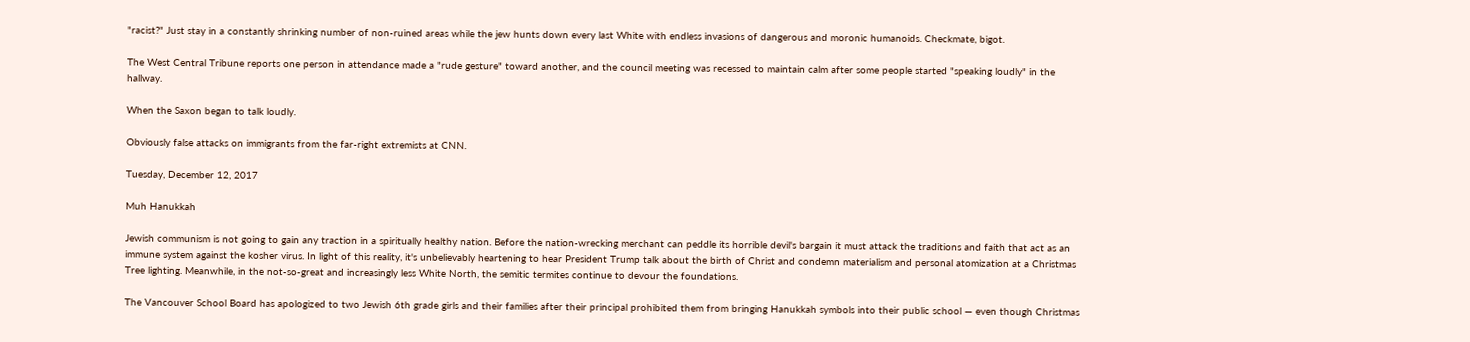"racist?" Just stay in a constantly shrinking number of non-ruined areas while the jew hunts down every last White with endless invasions of dangerous and moronic humanoids. Checkmate, bigot.

The West Central Tribune reports one person in attendance made a "rude gesture" toward another, and the council meeting was recessed to maintain calm after some people started "speaking loudly" in the hallway.

When the Saxon began to talk loudly.

Obviously false attacks on immigrants from the far-right extremists at CNN.

Tuesday, December 12, 2017

Muh Hanukkah

Jewish communism is not going to gain any traction in a spiritually healthy nation. Before the nation-wrecking merchant can peddle its horrible devil's bargain it must attack the traditions and faith that act as an immune system against the kosher virus. In light of this reality, it's unbelievably heartening to hear President Trump talk about the birth of Christ and condemn materialism and personal atomization at a Christmas Tree lighting. Meanwhile, in the not-so-great and increasingly less White North, the semitic termites continue to devour the foundations.

The Vancouver School Board has apologized to two Jewish 6th grade girls and their families after their principal prohibited them from bringing Hanukkah symbols into their public school — even though Christmas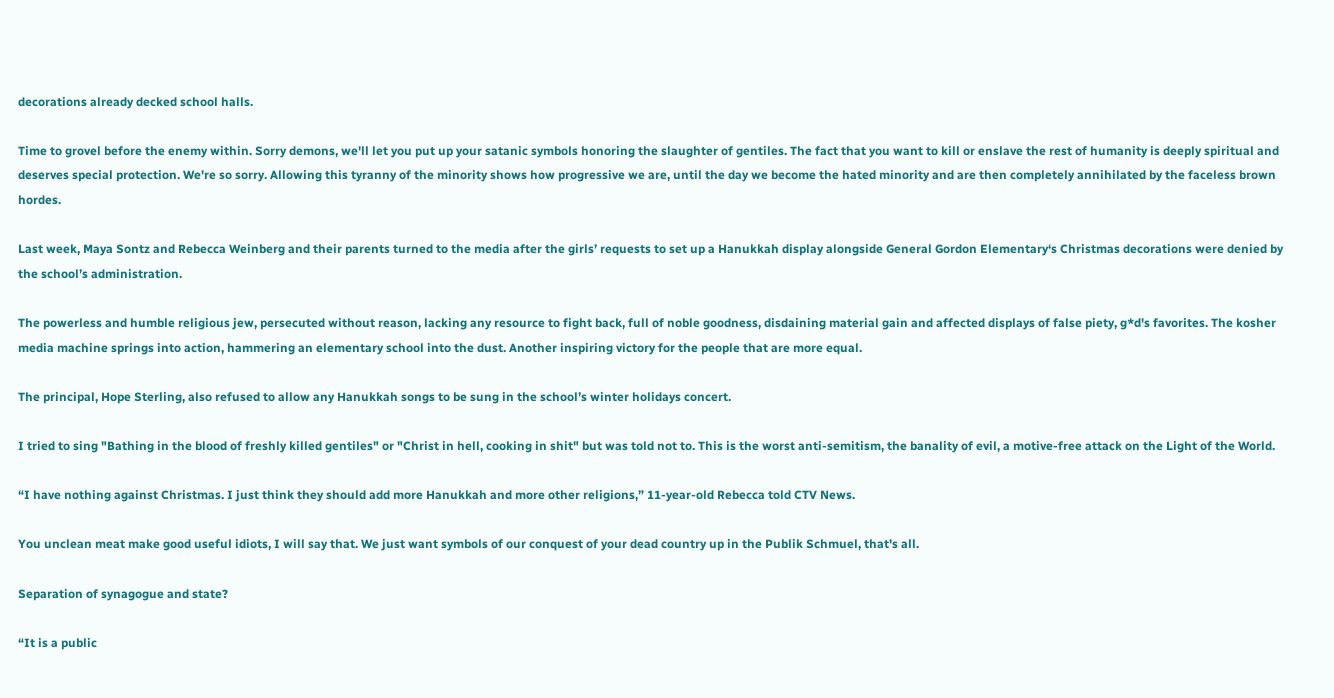decorations already decked school halls.

Time to grovel before the enemy within. Sorry demons, we'll let you put up your satanic symbols honoring the slaughter of gentiles. The fact that you want to kill or enslave the rest of humanity is deeply spiritual and deserves special protection. We're so sorry. Allowing this tyranny of the minority shows how progressive we are, until the day we become the hated minority and are then completely annihilated by the faceless brown hordes.

Last week, Maya Sontz and Rebecca Weinberg and their parents turned to the media after the girls’ requests to set up a Hanukkah display alongside General Gordon Elementary‘s Christmas decorations were denied by the school’s administration.

The powerless and humble religious jew, persecuted without reason, lacking any resource to fight back, full of noble goodness, disdaining material gain and affected displays of false piety, g*d's favorites. The kosher media machine springs into action, hammering an elementary school into the dust. Another inspiring victory for the people that are more equal.

The principal, Hope Sterling, also refused to allow any Hanukkah songs to be sung in the school’s winter holidays concert.

I tried to sing "Bathing in the blood of freshly killed gentiles" or "Christ in hell, cooking in shit" but was told not to. This is the worst anti-semitism, the banality of evil, a motive-free attack on the Light of the World.

“I have nothing against Christmas. I just think they should add more Hanukkah and more other religions,” 11-year-old Rebecca told CTV News.

You unclean meat make good useful idiots, I will say that. We just want symbols of our conquest of your dead country up in the Publik Schmuel, that's all.

Separation of synagogue and state?

“It is a public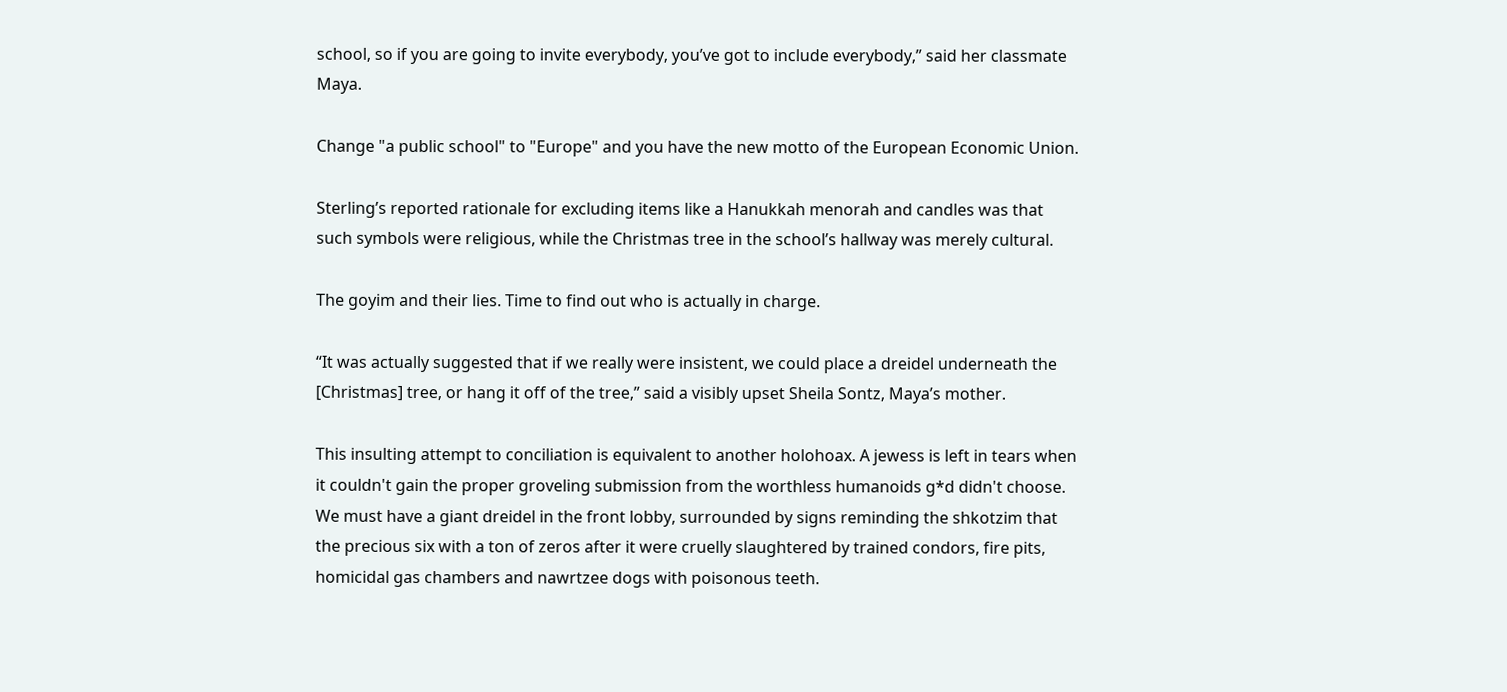school, so if you are going to invite everybody, you’ve got to include everybody,” said her classmate Maya.

Change "a public school" to "Europe" and you have the new motto of the European Economic Union.

Sterling’s reported rationale for excluding items like a Hanukkah menorah and candles was that such symbols were religious, while the Christmas tree in the school’s hallway was merely cultural.

The goyim and their lies. Time to find out who is actually in charge.

“It was actually suggested that if we really were insistent, we could place a dreidel underneath the [Christmas] tree, or hang it off of the tree,” said a visibly upset Sheila Sontz, Maya’s mother.

This insulting attempt to conciliation is equivalent to another holohoax. A jewess is left in tears when it couldn't gain the proper groveling submission from the worthless humanoids g*d didn't choose. We must have a giant dreidel in the front lobby, surrounded by signs reminding the shkotzim that the precious six with a ton of zeros after it were cruelly slaughtered by trained condors, fire pits, homicidal gas chambers and nawrtzee dogs with poisonous teeth.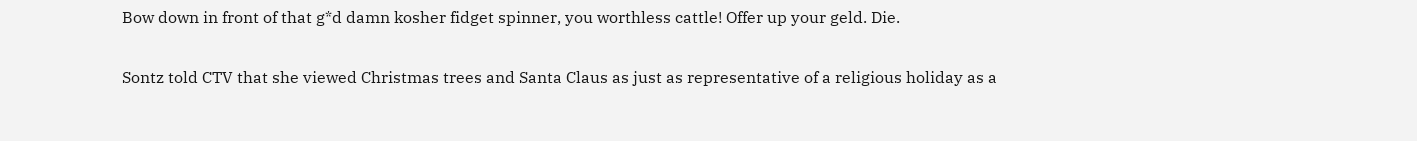Bow down in front of that g*d damn kosher fidget spinner, you worthless cattle! Offer up your geld. Die.

Sontz told CTV that she viewed Christmas trees and Santa Claus as just as representative of a religious holiday as a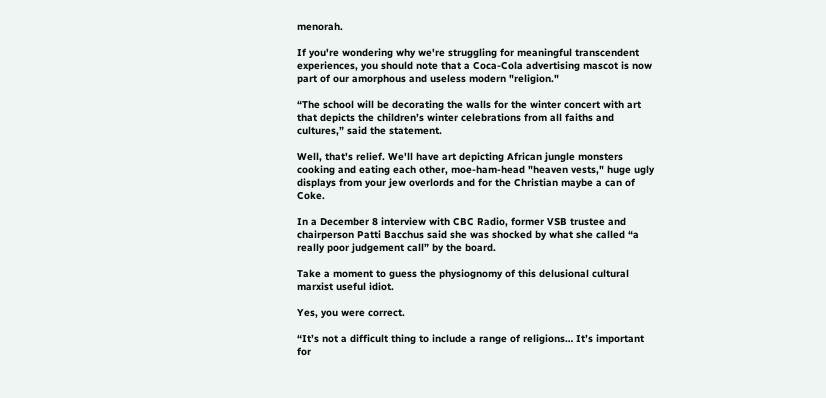menorah.

If you're wondering why we're struggling for meaningful transcendent experiences, you should note that a Coca-Cola advertising mascot is now part of our amorphous and useless modern "religion."

“The school will be decorating the walls for the winter concert with art that depicts the children’s winter celebrations from all faiths and cultures,” said the statement.

Well, that's relief. We'll have art depicting African jungle monsters cooking and eating each other, moe-ham-head "heaven vests," huge ugly displays from your jew overlords and for the Christian maybe a can of Coke.

In a December 8 interview with CBC Radio, former VSB trustee and chairperson Patti Bacchus said she was shocked by what she called “a really poor judgement call” by the board.

Take a moment to guess the physiognomy of this delusional cultural marxist useful idiot.

Yes, you were correct.

“It’s not a difficult thing to include a range of religions… It’s important for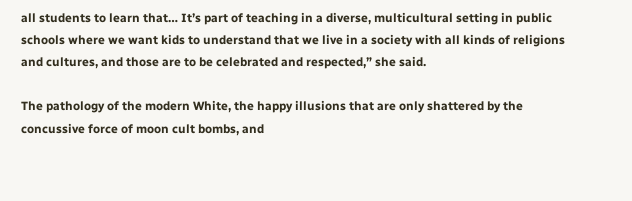all students to learn that… It’s part of teaching in a diverse, multicultural setting in public schools where we want kids to understand that we live in a society with all kinds of religions and cultures, and those are to be celebrated and respected,” she said.

The pathology of the modern White, the happy illusions that are only shattered by the concussive force of moon cult bombs, and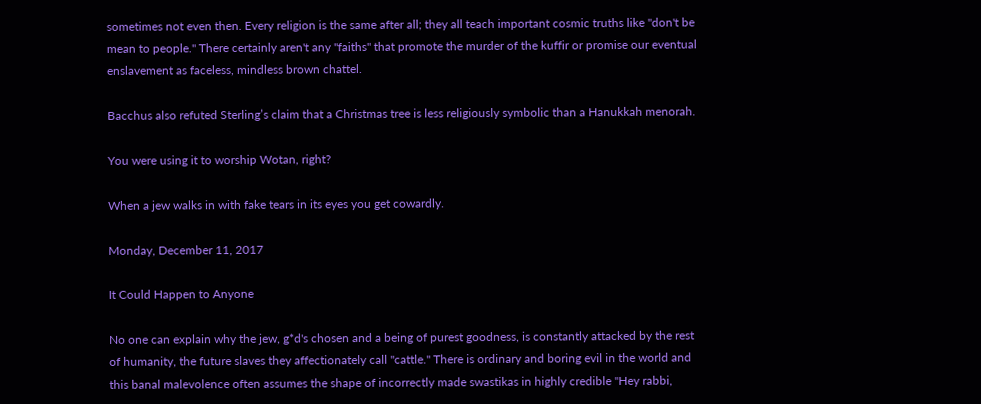sometimes not even then. Every religion is the same after all; they all teach important cosmic truths like "don't be mean to people." There certainly aren't any "faiths" that promote the murder of the kuffir or promise our eventual enslavement as faceless, mindless brown chattel.

Bacchus also refuted Sterling’s claim that a Christmas tree is less religiously symbolic than a Hanukkah menorah.

You were using it to worship Wotan, right?

When a jew walks in with fake tears in its eyes you get cowardly.

Monday, December 11, 2017

It Could Happen to Anyone

No one can explain why the jew, g*d's chosen and a being of purest goodness, is constantly attacked by the rest of humanity, the future slaves they affectionately call "cattle." There is ordinary and boring evil in the world and this banal malevolence often assumes the shape of incorrectly made swastikas in highly credible "Hey rabbi,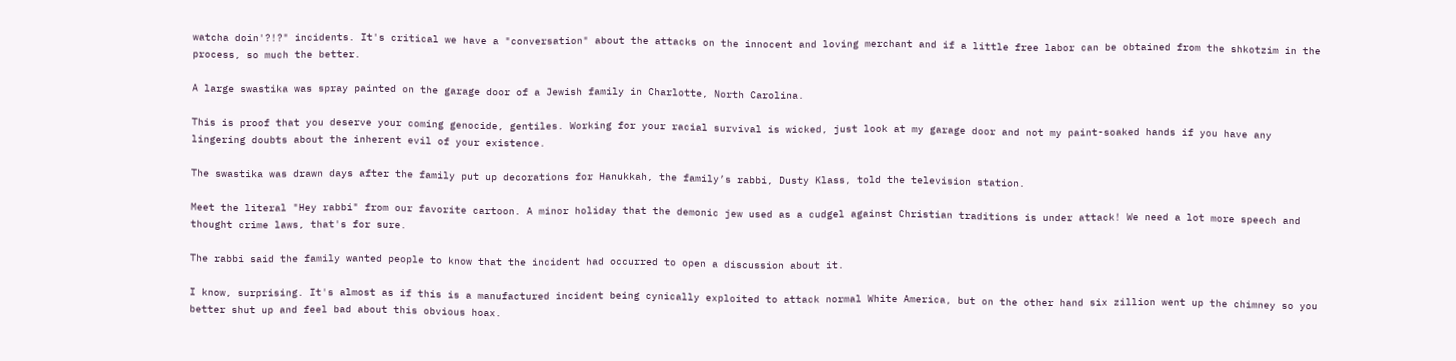watcha doin'?!?" incidents. It's critical we have a "conversation" about the attacks on the innocent and loving merchant and if a little free labor can be obtained from the shkotzim in the process, so much the better.

A large swastika was spray painted on the garage door of a Jewish family in Charlotte, North Carolina.

This is proof that you deserve your coming genocide, gentiles. Working for your racial survival is wicked, just look at my garage door and not my paint-soaked hands if you have any lingering doubts about the inherent evil of your existence.

The swastika was drawn days after the family put up decorations for Hanukkah, the family’s rabbi, Dusty Klass, told the television station.

Meet the literal "Hey rabbi" from our favorite cartoon. A minor holiday that the demonic jew used as a cudgel against Christian traditions is under attack! We need a lot more speech and thought crime laws, that's for sure.

The rabbi said the family wanted people to know that the incident had occurred to open a discussion about it.

I know, surprising. It's almost as if this is a manufactured incident being cynically exploited to attack normal White America, but on the other hand six zillion went up the chimney so you better shut up and feel bad about this obvious hoax.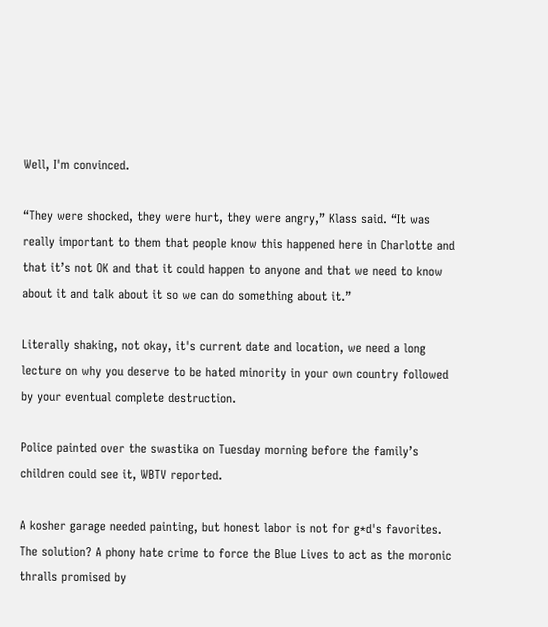Well, I'm convinced.

“They were shocked, they were hurt, they were angry,” Klass said. “It was really important to them that people know this happened here in Charlotte and that it’s not OK and that it could happen to anyone and that we need to know about it and talk about it so we can do something about it.”

Literally shaking, not okay, it's current date and location, we need a long lecture on why you deserve to be hated minority in your own country followed by your eventual complete destruction.

Police painted over the swastika on Tuesday morning before the family’s children could see it, WBTV reported.

A kosher garage needed painting, but honest labor is not for g*d's favorites. The solution? A phony hate crime to force the Blue Lives to act as the moronic thralls promised by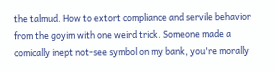the talmud. How to extort compliance and servile behavior from the goyim with one weird trick. Someone made a comically inept not-see symbol on my bank, you're morally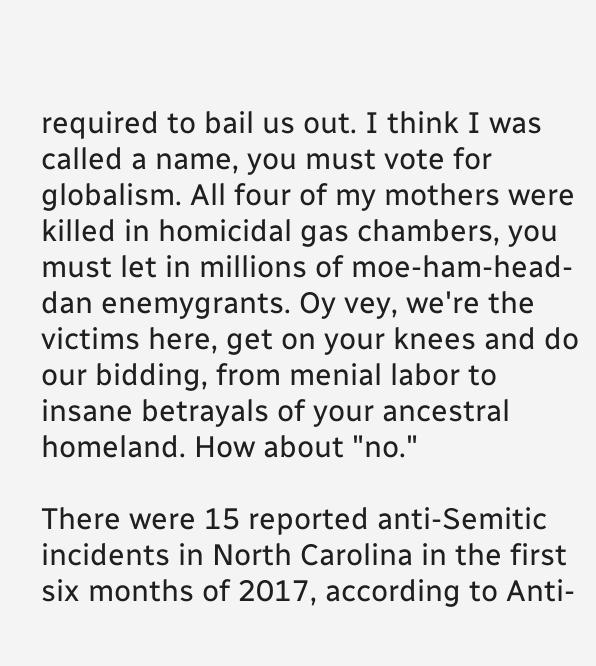required to bail us out. I think I was called a name, you must vote for globalism. All four of my mothers were killed in homicidal gas chambers, you must let in millions of moe-ham-head-dan enemygrants. Oy vey, we're the victims here, get on your knees and do our bidding, from menial labor to insane betrayals of your ancestral homeland. How about "no."

There were 15 reported anti-Semitic incidents in North Carolina in the first six months of 2017, according to Anti-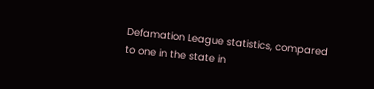Defamation League statistics, compared to one in the state in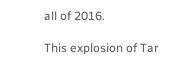all of 2016.

This explosion of Tar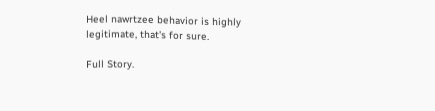Heel nawrtzee behavior is highly legitimate, that's for sure.

Full Story.